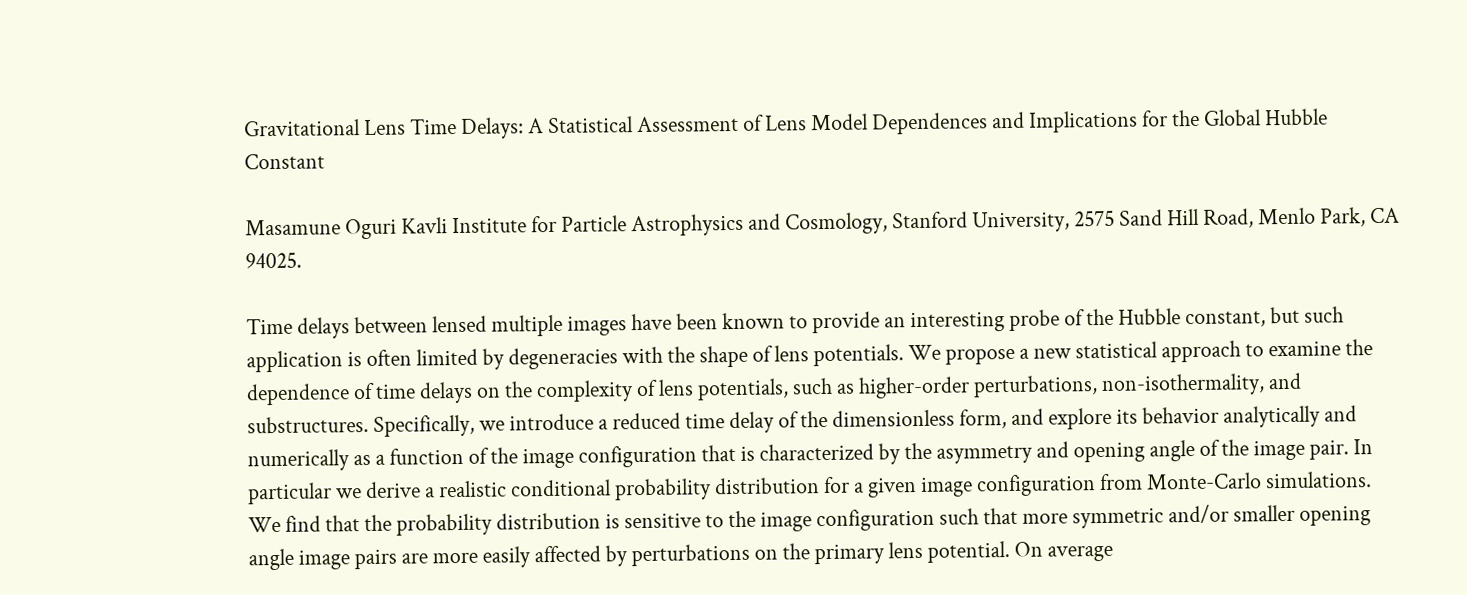Gravitational Lens Time Delays: A Statistical Assessment of Lens Model Dependences and Implications for the Global Hubble Constant

Masamune Oguri Kavli Institute for Particle Astrophysics and Cosmology, Stanford University, 2575 Sand Hill Road, Menlo Park, CA 94025.

Time delays between lensed multiple images have been known to provide an interesting probe of the Hubble constant, but such application is often limited by degeneracies with the shape of lens potentials. We propose a new statistical approach to examine the dependence of time delays on the complexity of lens potentials, such as higher-order perturbations, non-isothermality, and substructures. Specifically, we introduce a reduced time delay of the dimensionless form, and explore its behavior analytically and numerically as a function of the image configuration that is characterized by the asymmetry and opening angle of the image pair. In particular we derive a realistic conditional probability distribution for a given image configuration from Monte-Carlo simulations. We find that the probability distribution is sensitive to the image configuration such that more symmetric and/or smaller opening angle image pairs are more easily affected by perturbations on the primary lens potential. On average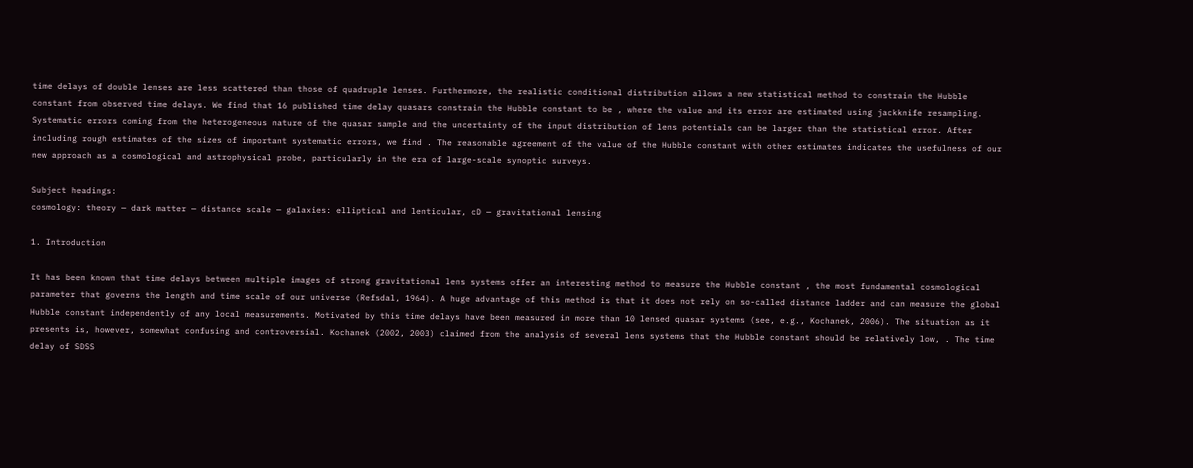time delays of double lenses are less scattered than those of quadruple lenses. Furthermore, the realistic conditional distribution allows a new statistical method to constrain the Hubble constant from observed time delays. We find that 16 published time delay quasars constrain the Hubble constant to be , where the value and its error are estimated using jackknife resampling. Systematic errors coming from the heterogeneous nature of the quasar sample and the uncertainty of the input distribution of lens potentials can be larger than the statistical error. After including rough estimates of the sizes of important systematic errors, we find . The reasonable agreement of the value of the Hubble constant with other estimates indicates the usefulness of our new approach as a cosmological and astrophysical probe, particularly in the era of large-scale synoptic surveys.

Subject headings:
cosmology: theory — dark matter — distance scale — galaxies: elliptical and lenticular, cD — gravitational lensing

1. Introduction

It has been known that time delays between multiple images of strong gravitational lens systems offer an interesting method to measure the Hubble constant , the most fundamental cosmological parameter that governs the length and time scale of our universe (Refsdal, 1964). A huge advantage of this method is that it does not rely on so-called distance ladder and can measure the global Hubble constant independently of any local measurements. Motivated by this time delays have been measured in more than 10 lensed quasar systems (see, e.g., Kochanek, 2006). The situation as it presents is, however, somewhat confusing and controversial. Kochanek (2002, 2003) claimed from the analysis of several lens systems that the Hubble constant should be relatively low, . The time delay of SDSS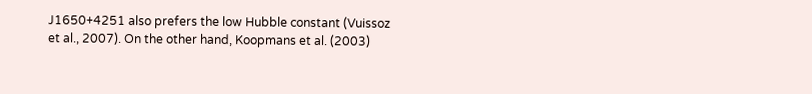J1650+4251 also prefers the low Hubble constant (Vuissoz et al., 2007). On the other hand, Koopmans et al. (2003)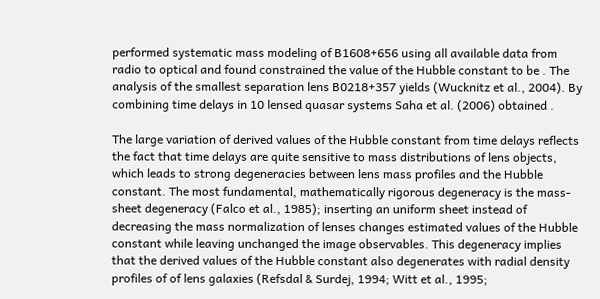performed systematic mass modeling of B1608+656 using all available data from radio to optical and found constrained the value of the Hubble constant to be . The analysis of the smallest separation lens B0218+357 yields (Wucknitz et al., 2004). By combining time delays in 10 lensed quasar systems Saha et al. (2006) obtained .

The large variation of derived values of the Hubble constant from time delays reflects the fact that time delays are quite sensitive to mass distributions of lens objects, which leads to strong degeneracies between lens mass profiles and the Hubble constant. The most fundamental, mathematically rigorous degeneracy is the mass-sheet degeneracy (Falco et al., 1985); inserting an uniform sheet instead of decreasing the mass normalization of lenses changes estimated values of the Hubble constant while leaving unchanged the image observables. This degeneracy implies that the derived values of the Hubble constant also degenerates with radial density profiles of of lens galaxies (Refsdal & Surdej, 1994; Witt et al., 1995;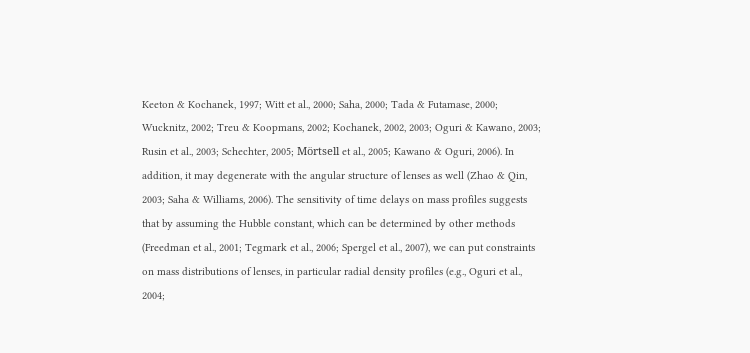Keeton & Kochanek, 1997; Witt et al., 2000; Saha, 2000; Tada & Futamase, 2000; Wucknitz, 2002; Treu & Koopmans, 2002; Kochanek, 2002, 2003; Oguri & Kawano, 2003; Rusin et al., 2003; Schechter, 2005; Mörtsell et al., 2005; Kawano & Oguri, 2006). In addition, it may degenerate with the angular structure of lenses as well (Zhao & Qin, 2003; Saha & Williams, 2006). The sensitivity of time delays on mass profiles suggests that by assuming the Hubble constant, which can be determined by other methods (Freedman et al., 2001; Tegmark et al., 2006; Spergel et al., 2007), we can put constraints on mass distributions of lenses, in particular radial density profiles (e.g., Oguri et al., 2004;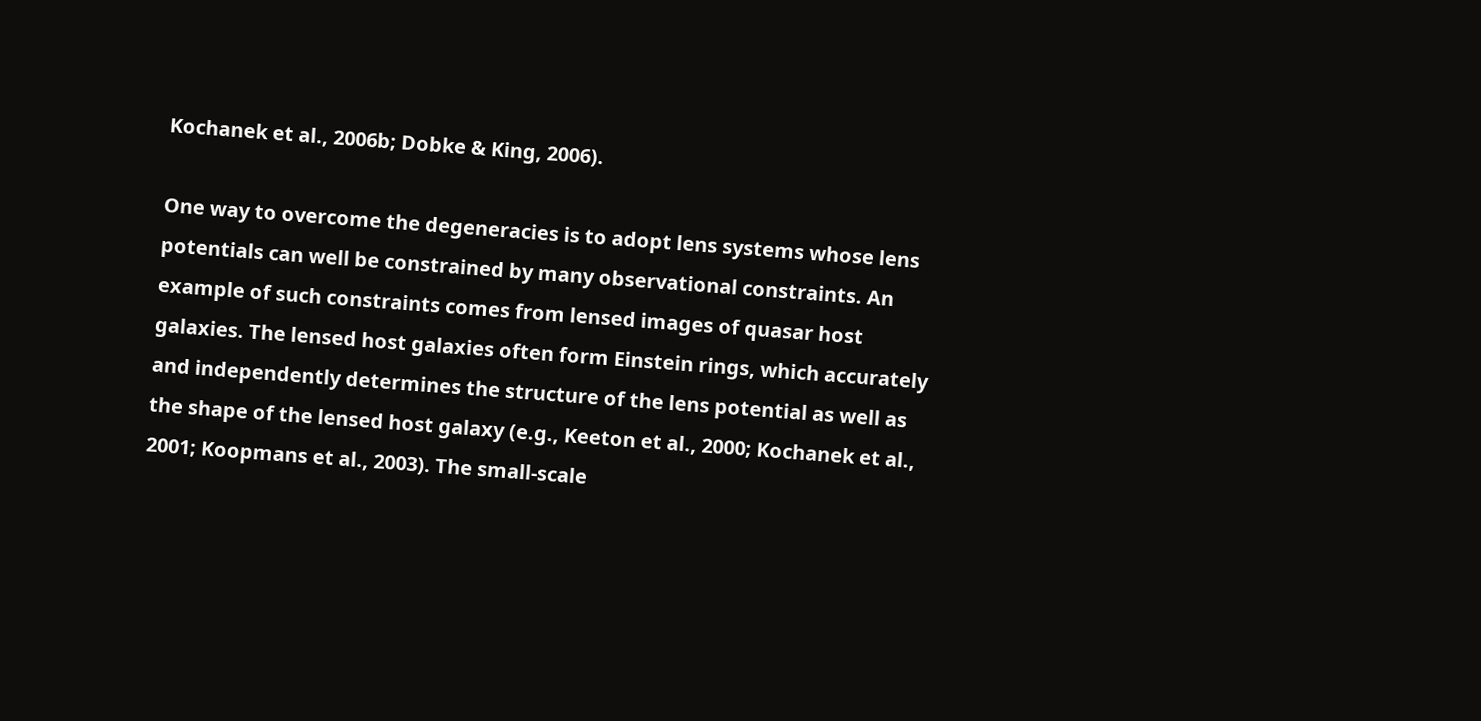Kochanek et al., 2006b; Dobke & King, 2006).

One way to overcome the degeneracies is to adopt lens systems whose lens potentials can well be constrained by many observational constraints. An example of such constraints comes from lensed images of quasar host galaxies. The lensed host galaxies often form Einstein rings, which accurately and independently determines the structure of the lens potential as well as the shape of the lensed host galaxy (e.g., Keeton et al., 2000; Kochanek et al., 2001; Koopmans et al., 2003). The small-scale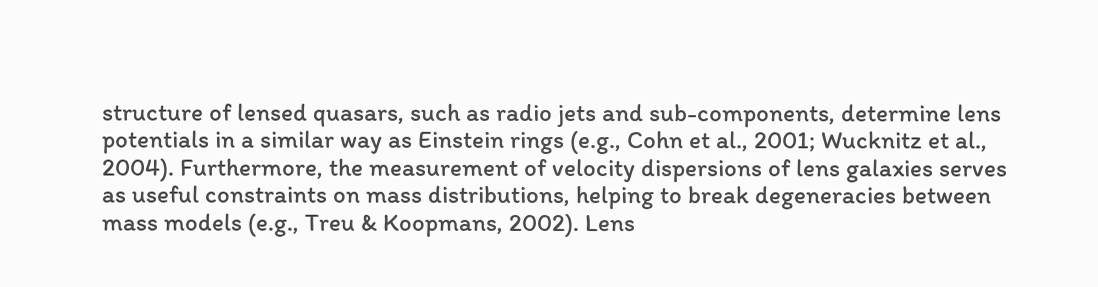structure of lensed quasars, such as radio jets and sub-components, determine lens potentials in a similar way as Einstein rings (e.g., Cohn et al., 2001; Wucknitz et al., 2004). Furthermore, the measurement of velocity dispersions of lens galaxies serves as useful constraints on mass distributions, helping to break degeneracies between mass models (e.g., Treu & Koopmans, 2002). Lens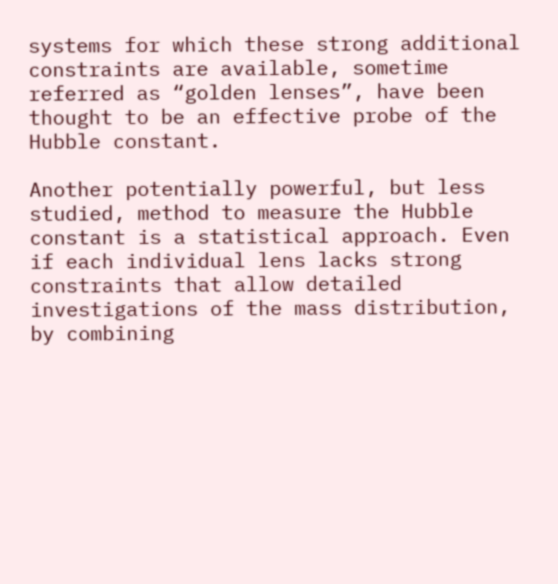systems for which these strong additional constraints are available, sometime referred as “golden lenses”, have been thought to be an effective probe of the Hubble constant.

Another potentially powerful, but less studied, method to measure the Hubble constant is a statistical approach. Even if each individual lens lacks strong constraints that allow detailed investigations of the mass distribution, by combining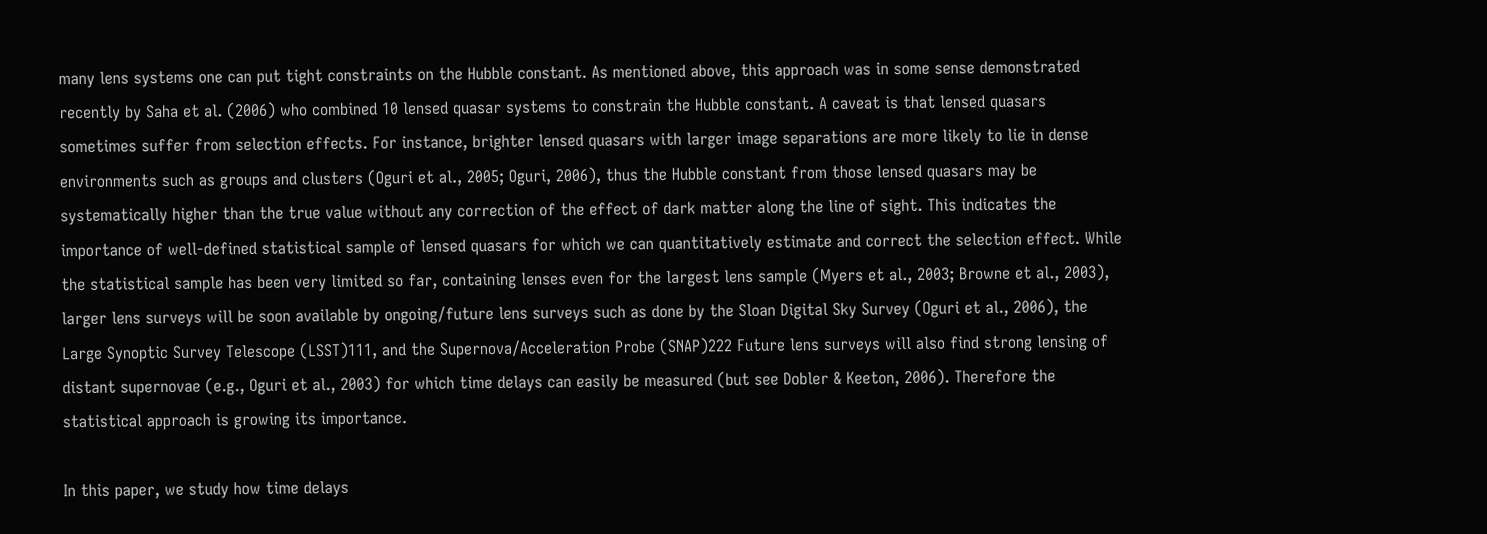many lens systems one can put tight constraints on the Hubble constant. As mentioned above, this approach was in some sense demonstrated recently by Saha et al. (2006) who combined 10 lensed quasar systems to constrain the Hubble constant. A caveat is that lensed quasars sometimes suffer from selection effects. For instance, brighter lensed quasars with larger image separations are more likely to lie in dense environments such as groups and clusters (Oguri et al., 2005; Oguri, 2006), thus the Hubble constant from those lensed quasars may be systematically higher than the true value without any correction of the effect of dark matter along the line of sight. This indicates the importance of well-defined statistical sample of lensed quasars for which we can quantitatively estimate and correct the selection effect. While the statistical sample has been very limited so far, containing lenses even for the largest lens sample (Myers et al., 2003; Browne et al., 2003), larger lens surveys will be soon available by ongoing/future lens surveys such as done by the Sloan Digital Sky Survey (Oguri et al., 2006), the Large Synoptic Survey Telescope (LSST)111, and the Supernova/Acceleration Probe (SNAP)222 Future lens surveys will also find strong lensing of distant supernovae (e.g., Oguri et al., 2003) for which time delays can easily be measured (but see Dobler & Keeton, 2006). Therefore the statistical approach is growing its importance.

In this paper, we study how time delays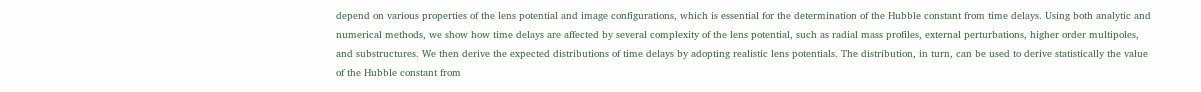depend on various properties of the lens potential and image configurations, which is essential for the determination of the Hubble constant from time delays. Using both analytic and numerical methods, we show how time delays are affected by several complexity of the lens potential, such as radial mass profiles, external perturbations, higher order multipoles, and substructures. We then derive the expected distributions of time delays by adopting realistic lens potentials. The distribution, in turn, can be used to derive statistically the value of the Hubble constant from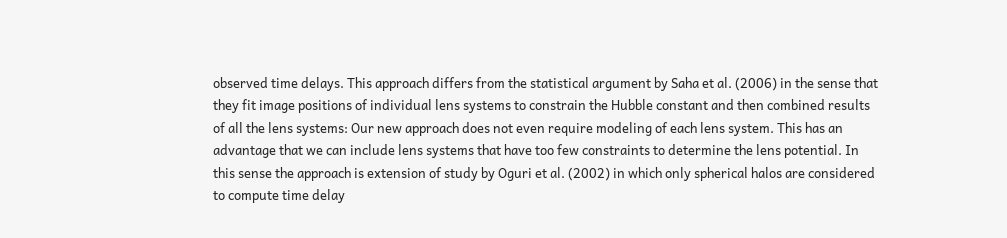observed time delays. This approach differs from the statistical argument by Saha et al. (2006) in the sense that they fit image positions of individual lens systems to constrain the Hubble constant and then combined results of all the lens systems: Our new approach does not even require modeling of each lens system. This has an advantage that we can include lens systems that have too few constraints to determine the lens potential. In this sense the approach is extension of study by Oguri et al. (2002) in which only spherical halos are considered to compute time delay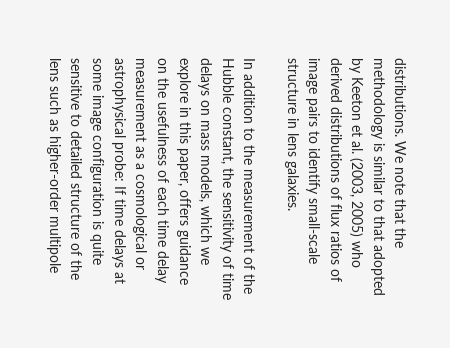distributions. We note that the methodology is similar to that adopted by Keeton et al. (2003, 2005) who derived distributions of flux ratios of image pairs to identify small-scale structure in lens galaxies.

In addition to the measurement of the Hubble constant, the sensitivity of time delays on mass models, which we explore in this paper, offers guidance on the usefulness of each time delay measurement as a cosmological or astrophysical probe: If time delays at some image configuration is quite sensitive to detailed structure of the lens such as higher-order multipole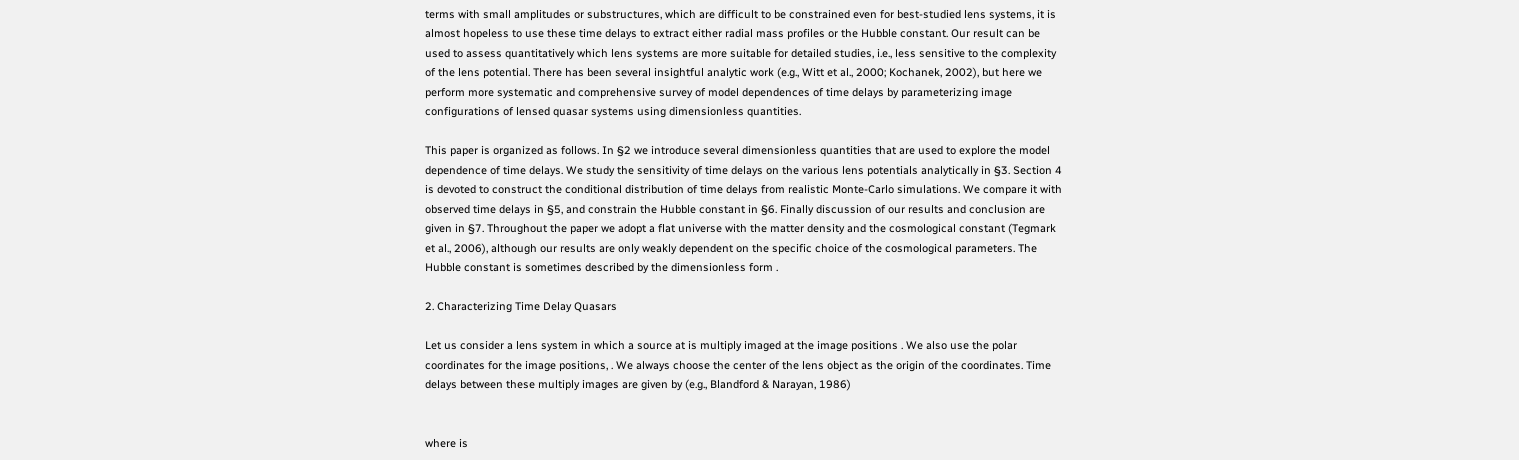terms with small amplitudes or substructures, which are difficult to be constrained even for best-studied lens systems, it is almost hopeless to use these time delays to extract either radial mass profiles or the Hubble constant. Our result can be used to assess quantitatively which lens systems are more suitable for detailed studies, i.e., less sensitive to the complexity of the lens potential. There has been several insightful analytic work (e.g., Witt et al., 2000; Kochanek, 2002), but here we perform more systematic and comprehensive survey of model dependences of time delays by parameterizing image configurations of lensed quasar systems using dimensionless quantities.

This paper is organized as follows. In §2 we introduce several dimensionless quantities that are used to explore the model dependence of time delays. We study the sensitivity of time delays on the various lens potentials analytically in §3. Section 4 is devoted to construct the conditional distribution of time delays from realistic Monte-Carlo simulations. We compare it with observed time delays in §5, and constrain the Hubble constant in §6. Finally discussion of our results and conclusion are given in §7. Throughout the paper we adopt a flat universe with the matter density and the cosmological constant (Tegmark et al., 2006), although our results are only weakly dependent on the specific choice of the cosmological parameters. The Hubble constant is sometimes described by the dimensionless form .

2. Characterizing Time Delay Quasars

Let us consider a lens system in which a source at is multiply imaged at the image positions . We also use the polar coordinates for the image positions, . We always choose the center of the lens object as the origin of the coordinates. Time delays between these multiply images are given by (e.g., Blandford & Narayan, 1986)


where is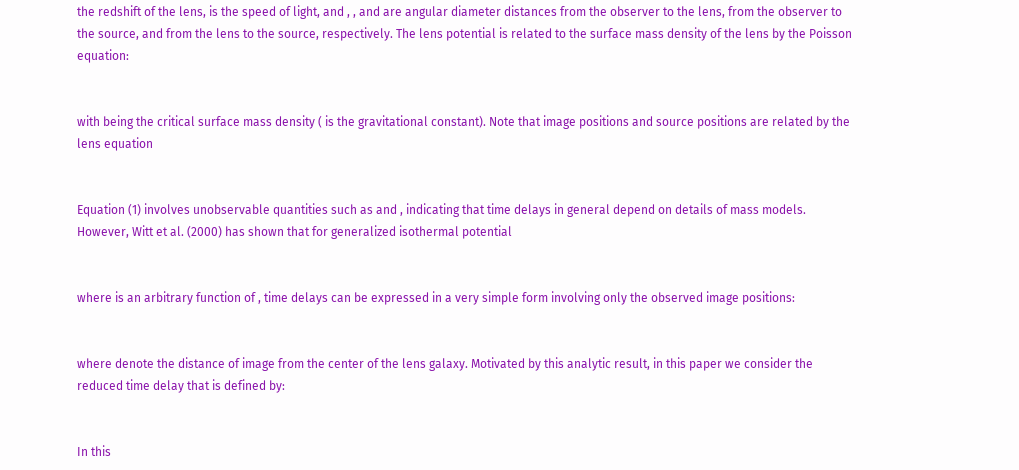the redshift of the lens, is the speed of light, and , , and are angular diameter distances from the observer to the lens, from the observer to the source, and from the lens to the source, respectively. The lens potential is related to the surface mass density of the lens by the Poisson equation:


with being the critical surface mass density ( is the gravitational constant). Note that image positions and source positions are related by the lens equation


Equation (1) involves unobservable quantities such as and , indicating that time delays in general depend on details of mass models. However, Witt et al. (2000) has shown that for generalized isothermal potential


where is an arbitrary function of , time delays can be expressed in a very simple form involving only the observed image positions:


where denote the distance of image from the center of the lens galaxy. Motivated by this analytic result, in this paper we consider the reduced time delay that is defined by:


In this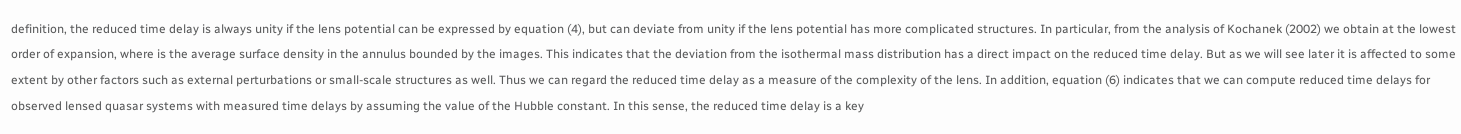definition, the reduced time delay is always unity if the lens potential can be expressed by equation (4), but can deviate from unity if the lens potential has more complicated structures. In particular, from the analysis of Kochanek (2002) we obtain at the lowest order of expansion, where is the average surface density in the annulus bounded by the images. This indicates that the deviation from the isothermal mass distribution has a direct impact on the reduced time delay. But as we will see later it is affected to some extent by other factors such as external perturbations or small-scale structures as well. Thus we can regard the reduced time delay as a measure of the complexity of the lens. In addition, equation (6) indicates that we can compute reduced time delays for observed lensed quasar systems with measured time delays by assuming the value of the Hubble constant. In this sense, the reduced time delay is a key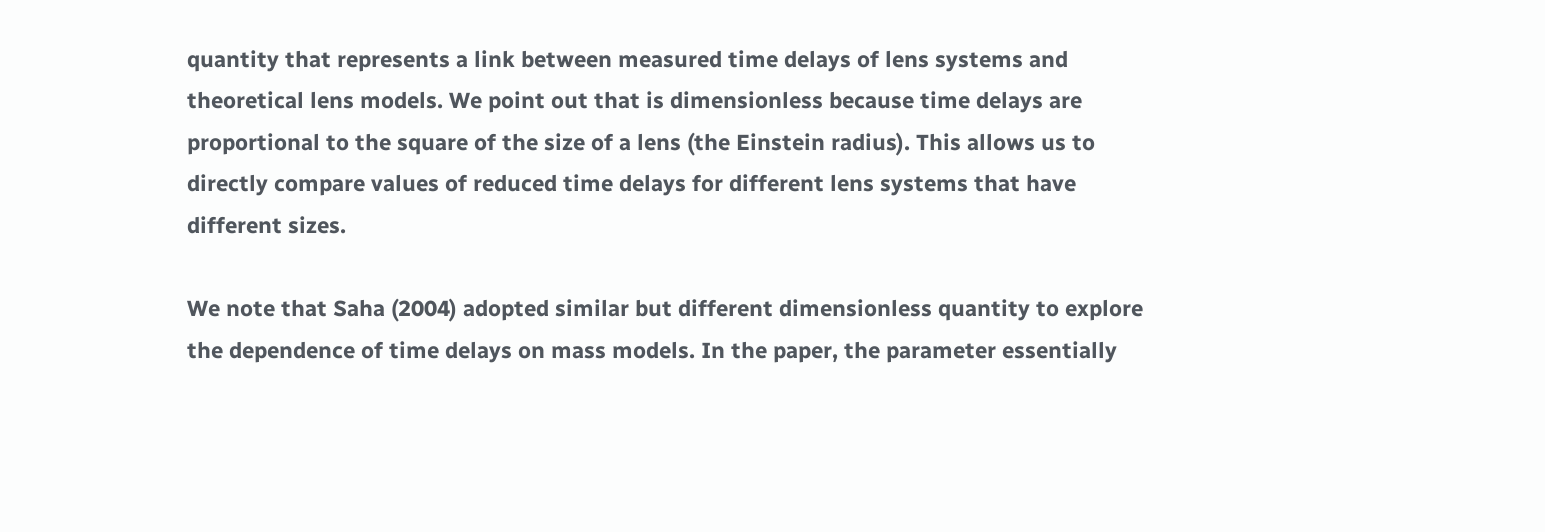quantity that represents a link between measured time delays of lens systems and theoretical lens models. We point out that is dimensionless because time delays are proportional to the square of the size of a lens (the Einstein radius). This allows us to directly compare values of reduced time delays for different lens systems that have different sizes.

We note that Saha (2004) adopted similar but different dimensionless quantity to explore the dependence of time delays on mass models. In the paper, the parameter essentially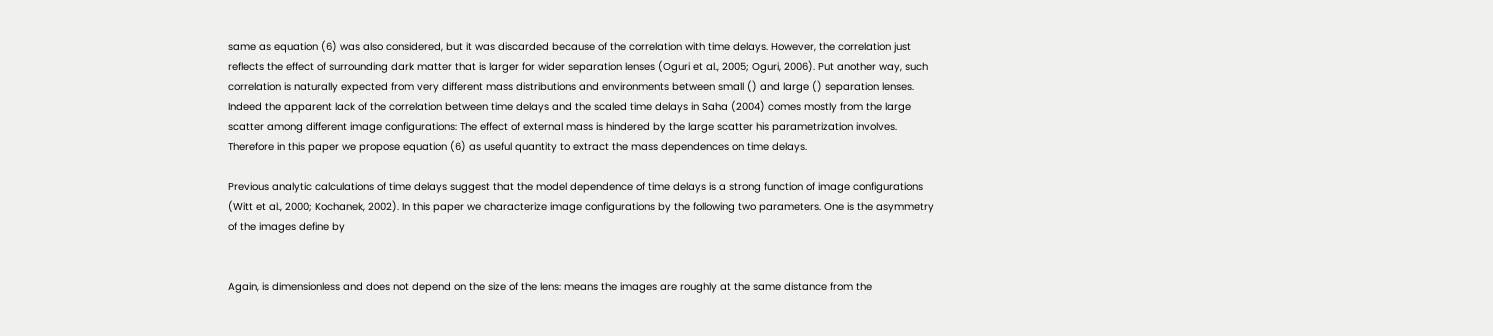same as equation (6) was also considered, but it was discarded because of the correlation with time delays. However, the correlation just reflects the effect of surrounding dark matter that is larger for wider separation lenses (Oguri et al., 2005; Oguri, 2006). Put another way, such correlation is naturally expected from very different mass distributions and environments between small () and large () separation lenses. Indeed the apparent lack of the correlation between time delays and the scaled time delays in Saha (2004) comes mostly from the large scatter among different image configurations: The effect of external mass is hindered by the large scatter his parametrization involves. Therefore in this paper we propose equation (6) as useful quantity to extract the mass dependences on time delays.

Previous analytic calculations of time delays suggest that the model dependence of time delays is a strong function of image configurations (Witt et al., 2000; Kochanek, 2002). In this paper we characterize image configurations by the following two parameters. One is the asymmetry of the images define by


Again, is dimensionless and does not depend on the size of the lens: means the images are roughly at the same distance from the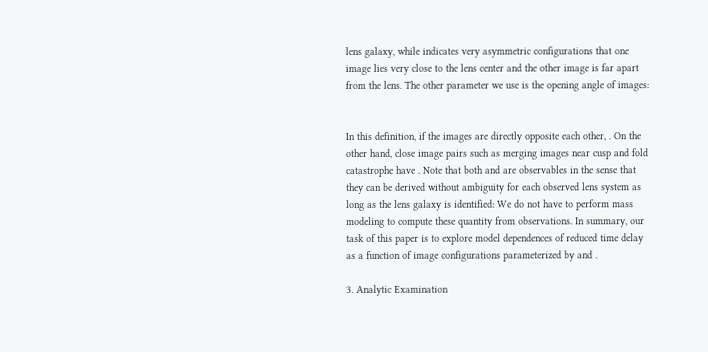lens galaxy, while indicates very asymmetric configurations that one image lies very close to the lens center and the other image is far apart from the lens. The other parameter we use is the opening angle of images:


In this definition, if the images are directly opposite each other, . On the other hand, close image pairs such as merging images near cusp and fold catastrophe have . Note that both and are observables in the sense that they can be derived without ambiguity for each observed lens system as long as the lens galaxy is identified: We do not have to perform mass modeling to compute these quantity from observations. In summary, our task of this paper is to explore model dependences of reduced time delay as a function of image configurations parameterized by and .

3. Analytic Examination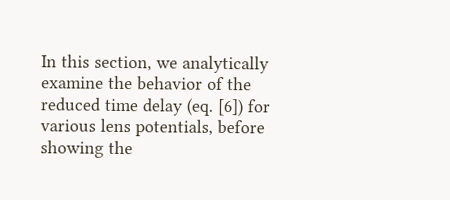In this section, we analytically examine the behavior of the reduced time delay (eq. [6]) for various lens potentials, before showing the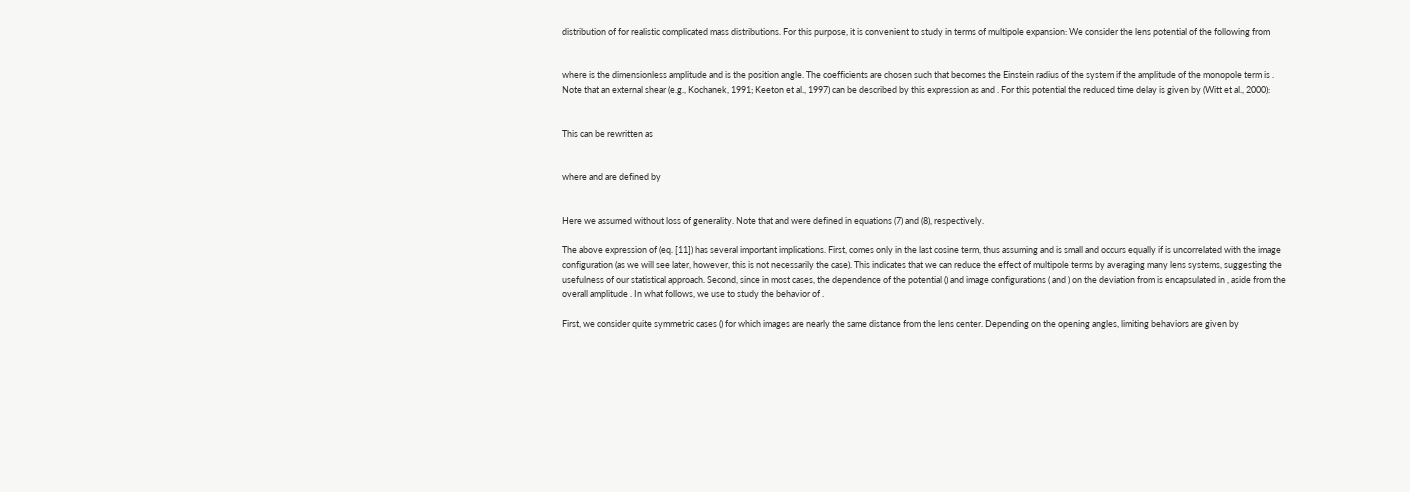distribution of for realistic complicated mass distributions. For this purpose, it is convenient to study in terms of multipole expansion: We consider the lens potential of the following from


where is the dimensionless amplitude and is the position angle. The coefficients are chosen such that becomes the Einstein radius of the system if the amplitude of the monopole term is . Note that an external shear (e.g., Kochanek, 1991; Keeton et al., 1997) can be described by this expression as and . For this potential the reduced time delay is given by (Witt et al., 2000):


This can be rewritten as


where and are defined by


Here we assumed without loss of generality. Note that and were defined in equations (7) and (8), respectively.

The above expression of (eq. [11]) has several important implications. First, comes only in the last cosine term, thus assuming and is small and occurs equally if is uncorrelated with the image configuration (as we will see later, however, this is not necessarily the case). This indicates that we can reduce the effect of multipole terms by averaging many lens systems, suggesting the usefulness of our statistical approach. Second, since in most cases, the dependence of the potential () and image configurations ( and ) on the deviation from is encapsulated in , aside from the overall amplitude . In what follows, we use to study the behavior of .

First, we consider quite symmetric cases () for which images are nearly the same distance from the lens center. Depending on the opening angles, limiting behaviors are given by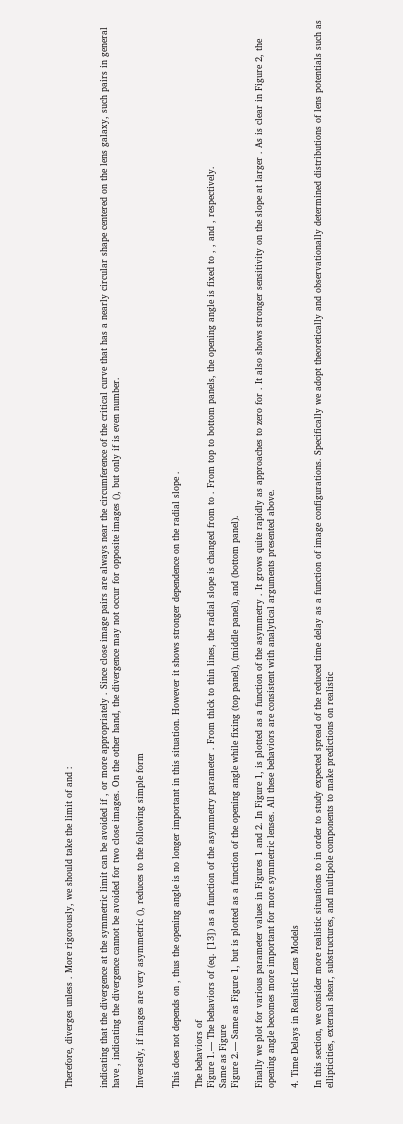Therefore, diverges unless . More rigorously, we should take the limit of and :


indicating that the divergence at the symmetric limit can be avoided if , or more appropriately . Since close image pairs are always near the circumference of the critical curve that has a nearly circular shape centered on the lens galaxy, such pairs in general have , indicating the divergence cannot be avoided for two close images. On the other hand, the divergence may not occur for opposite images (), but only if is even number.

Inversely, if images are very asymmetric (), reduces to the following simple form


This does not depends on , thus the opening angle is no longer important in this situation. However it shows stronger dependence on the radial slope .

The behaviors of
Figure 1.— The behaviors of (eq. [13]) as a function of the asymmetry parameter . From thick to thin lines, the radial slope is changed from to . From top to bottom panels, the opening angle is fixed to , , and , respectively.
Same as Figure
Figure 2.— Same as Figure 1, but is plotted as a function of the opening angle while fixing (top panel), (middle panel), and (bottom panel).

Finally we plot for various parameter values in Figures 1 and 2. In Figure 1, is plotted as a function of the asymmetry . It grows quite rapidly as approaches to zero for . It also shows stronger sensitivity on the slope at larger . As is clear in Figure 2, the opening angle becomes more important for more symmetric lenses. All these behaviors are consistent with analytical arguments presented above.

4. Time Delays in Realistic Lens Models

In this section, we consider more realistic situations to in order to study expected spread of the reduced time delay as a function of image configurations. Specifically we adopt theoretically and observationally determined distributions of lens potentials such as ellipticities, external shear, substructures, and multipole components to make predictions on realistic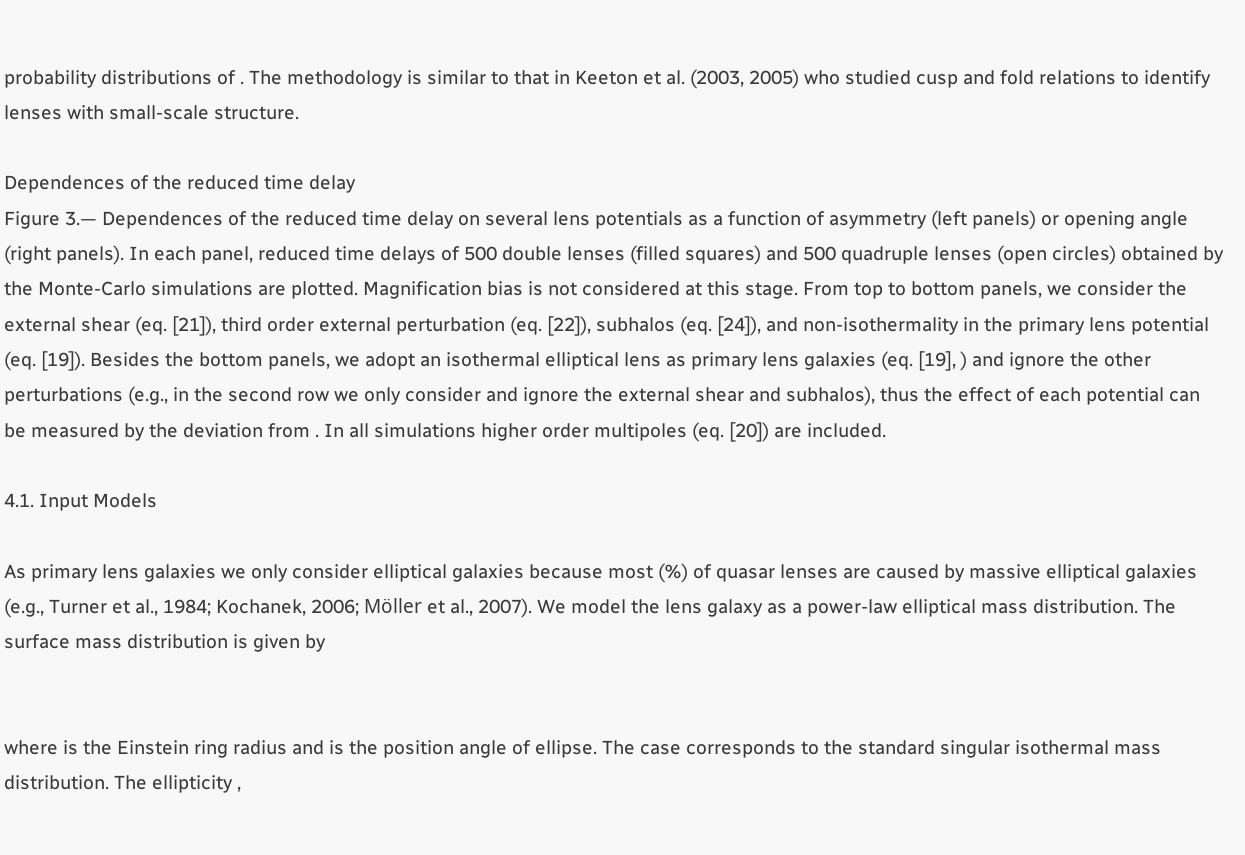probability distributions of . The methodology is similar to that in Keeton et al. (2003, 2005) who studied cusp and fold relations to identify lenses with small-scale structure.

Dependences of the reduced time delay
Figure 3.— Dependences of the reduced time delay on several lens potentials as a function of asymmetry (left panels) or opening angle (right panels). In each panel, reduced time delays of 500 double lenses (filled squares) and 500 quadruple lenses (open circles) obtained by the Monte-Carlo simulations are plotted. Magnification bias is not considered at this stage. From top to bottom panels, we consider the external shear (eq. [21]), third order external perturbation (eq. [22]), subhalos (eq. [24]), and non-isothermality in the primary lens potential (eq. [19]). Besides the bottom panels, we adopt an isothermal elliptical lens as primary lens galaxies (eq. [19], ) and ignore the other perturbations (e.g., in the second row we only consider and ignore the external shear and subhalos), thus the effect of each potential can be measured by the deviation from . In all simulations higher order multipoles (eq. [20]) are included.

4.1. Input Models

As primary lens galaxies we only consider elliptical galaxies because most (%) of quasar lenses are caused by massive elliptical galaxies (e.g., Turner et al., 1984; Kochanek, 2006; Möller et al., 2007). We model the lens galaxy as a power-law elliptical mass distribution. The surface mass distribution is given by


where is the Einstein ring radius and is the position angle of ellipse. The case corresponds to the standard singular isothermal mass distribution. The ellipticity ,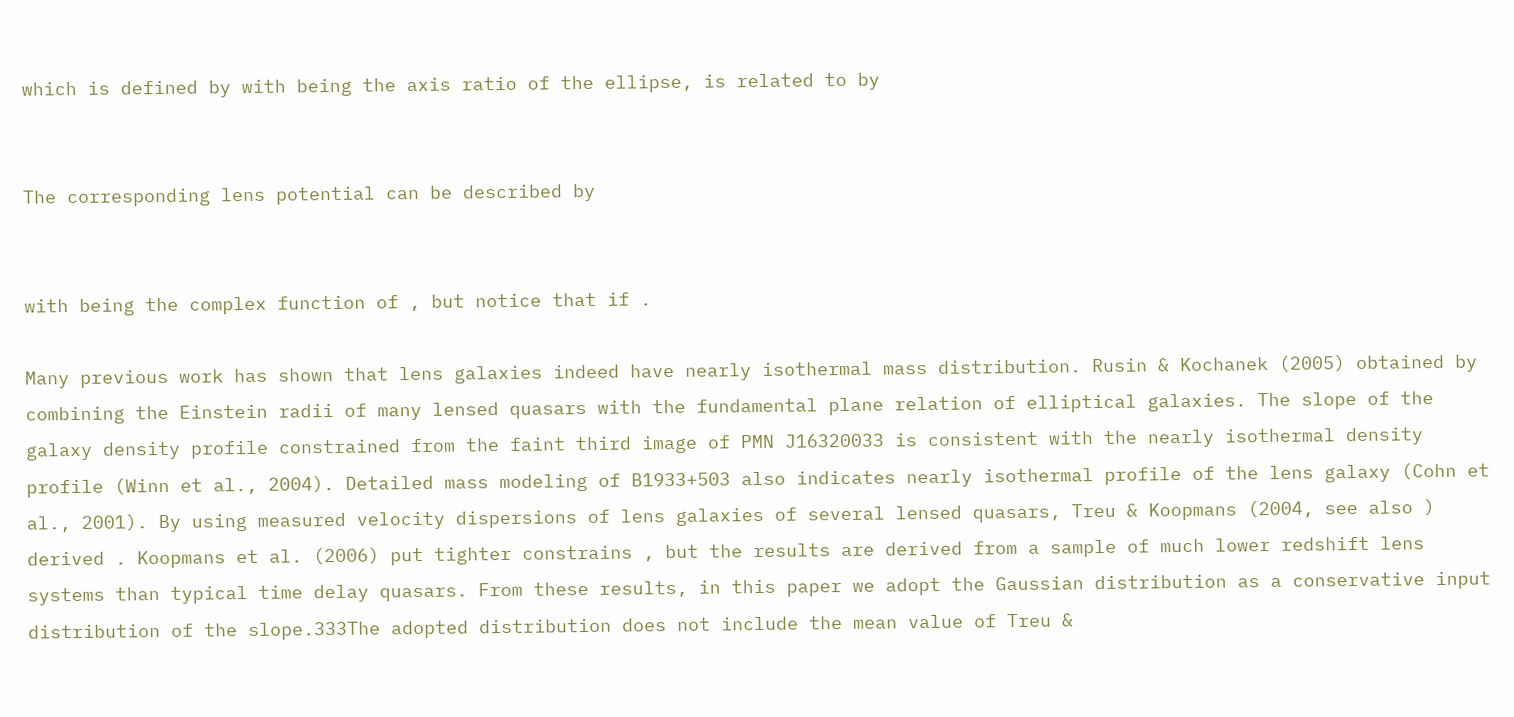which is defined by with being the axis ratio of the ellipse, is related to by


The corresponding lens potential can be described by


with being the complex function of , but notice that if .

Many previous work has shown that lens galaxies indeed have nearly isothermal mass distribution. Rusin & Kochanek (2005) obtained by combining the Einstein radii of many lensed quasars with the fundamental plane relation of elliptical galaxies. The slope of the galaxy density profile constrained from the faint third image of PMN J16320033 is consistent with the nearly isothermal density profile (Winn et al., 2004). Detailed mass modeling of B1933+503 also indicates nearly isothermal profile of the lens galaxy (Cohn et al., 2001). By using measured velocity dispersions of lens galaxies of several lensed quasars, Treu & Koopmans (2004, see also ) derived . Koopmans et al. (2006) put tighter constrains , but the results are derived from a sample of much lower redshift lens systems than typical time delay quasars. From these results, in this paper we adopt the Gaussian distribution as a conservative input distribution of the slope.333The adopted distribution does not include the mean value of Treu &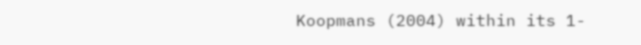Koopmans (2004) within its 1-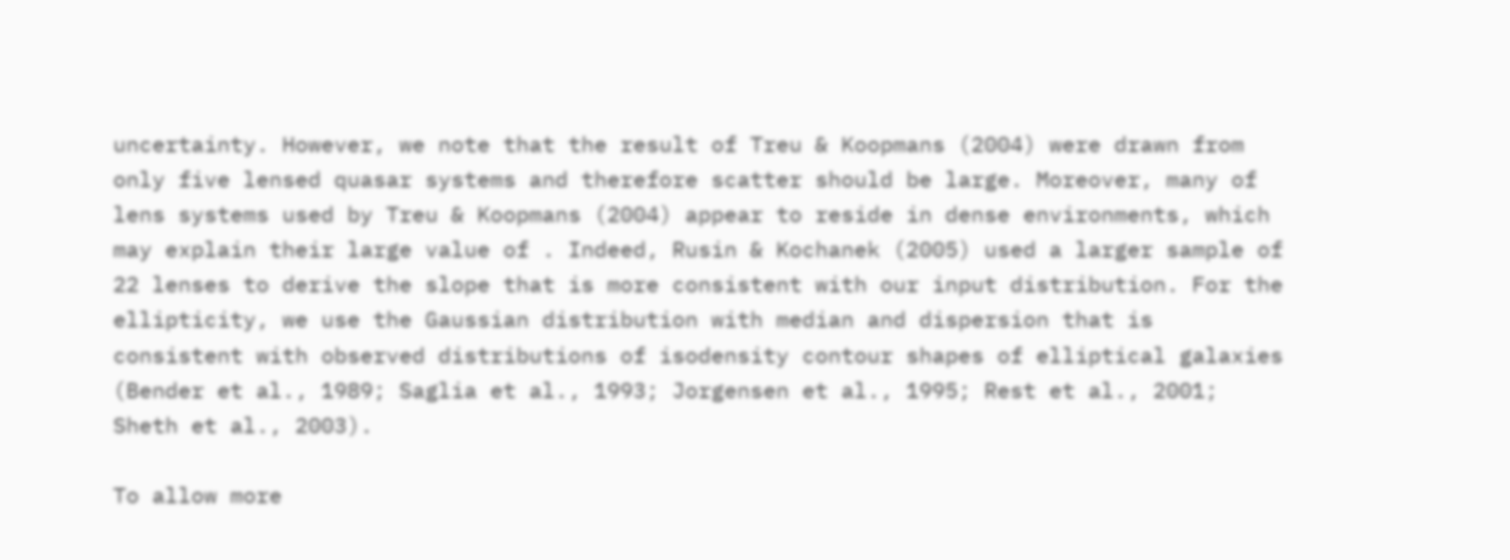uncertainty. However, we note that the result of Treu & Koopmans (2004) were drawn from only five lensed quasar systems and therefore scatter should be large. Moreover, many of lens systems used by Treu & Koopmans (2004) appear to reside in dense environments, which may explain their large value of . Indeed, Rusin & Kochanek (2005) used a larger sample of 22 lenses to derive the slope that is more consistent with our input distribution. For the ellipticity, we use the Gaussian distribution with median and dispersion that is consistent with observed distributions of isodensity contour shapes of elliptical galaxies (Bender et al., 1989; Saglia et al., 1993; Jorgensen et al., 1995; Rest et al., 2001; Sheth et al., 2003).

To allow more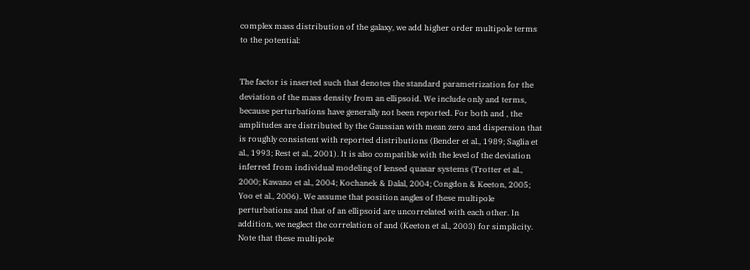complex mass distribution of the galaxy, we add higher order multipole terms to the potential:


The factor is inserted such that denotes the standard parametrization for the deviation of the mass density from an ellipsoid. We include only and terms, because perturbations have generally not been reported. For both and , the amplitudes are distributed by the Gaussian with mean zero and dispersion that is roughly consistent with reported distributions (Bender et al., 1989; Saglia et al., 1993; Rest et al., 2001). It is also compatible with the level of the deviation inferred from individual modeling of lensed quasar systems (Trotter et al., 2000; Kawano et al., 2004; Kochanek & Dalal, 2004; Congdon & Keeton, 2005; Yoo et al., 2006). We assume that position angles of these multipole perturbations and that of an ellipsoid are uncorrelated with each other. In addition, we neglect the correlation of and (Keeton et al., 2003) for simplicity. Note that these multipole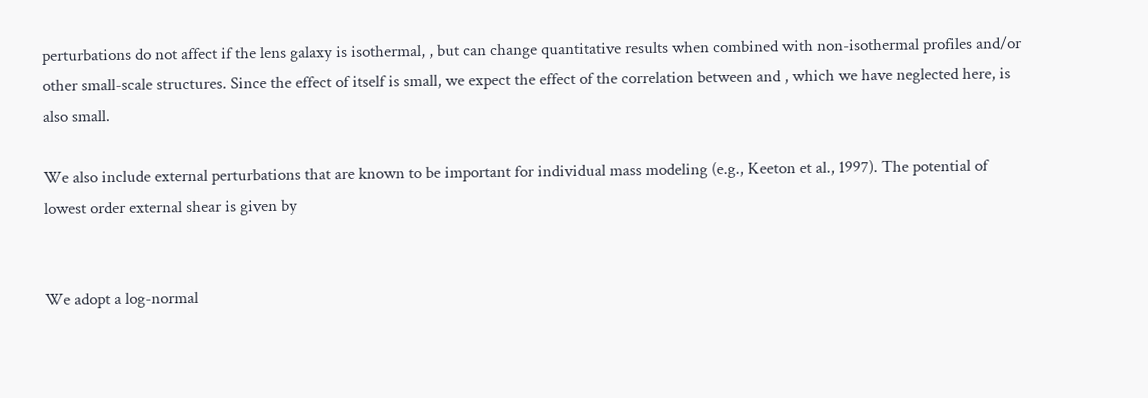perturbations do not affect if the lens galaxy is isothermal, , but can change quantitative results when combined with non-isothermal profiles and/or other small-scale structures. Since the effect of itself is small, we expect the effect of the correlation between and , which we have neglected here, is also small.

We also include external perturbations that are known to be important for individual mass modeling (e.g., Keeton et al., 1997). The potential of lowest order external shear is given by


We adopt a log-normal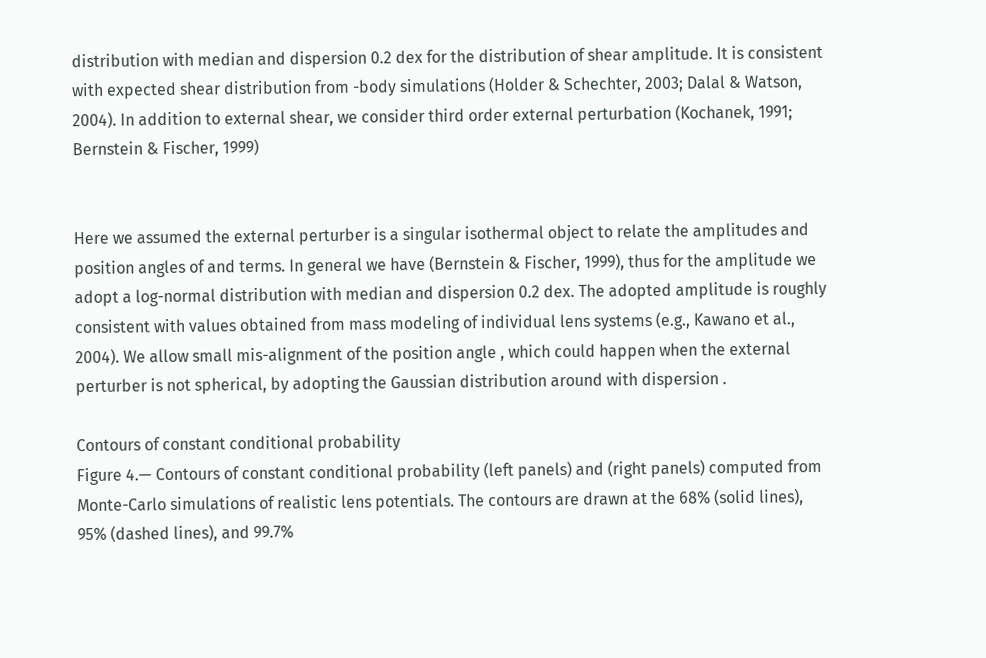distribution with median and dispersion 0.2 dex for the distribution of shear amplitude. It is consistent with expected shear distribution from -body simulations (Holder & Schechter, 2003; Dalal & Watson, 2004). In addition to external shear, we consider third order external perturbation (Kochanek, 1991; Bernstein & Fischer, 1999)


Here we assumed the external perturber is a singular isothermal object to relate the amplitudes and position angles of and terms. In general we have (Bernstein & Fischer, 1999), thus for the amplitude we adopt a log-normal distribution with median and dispersion 0.2 dex. The adopted amplitude is roughly consistent with values obtained from mass modeling of individual lens systems (e.g., Kawano et al., 2004). We allow small mis-alignment of the position angle , which could happen when the external perturber is not spherical, by adopting the Gaussian distribution around with dispersion .

Contours of constant conditional probability
Figure 4.— Contours of constant conditional probability (left panels) and (right panels) computed from Monte-Carlo simulations of realistic lens potentials. The contours are drawn at the 68% (solid lines), 95% (dashed lines), and 99.7%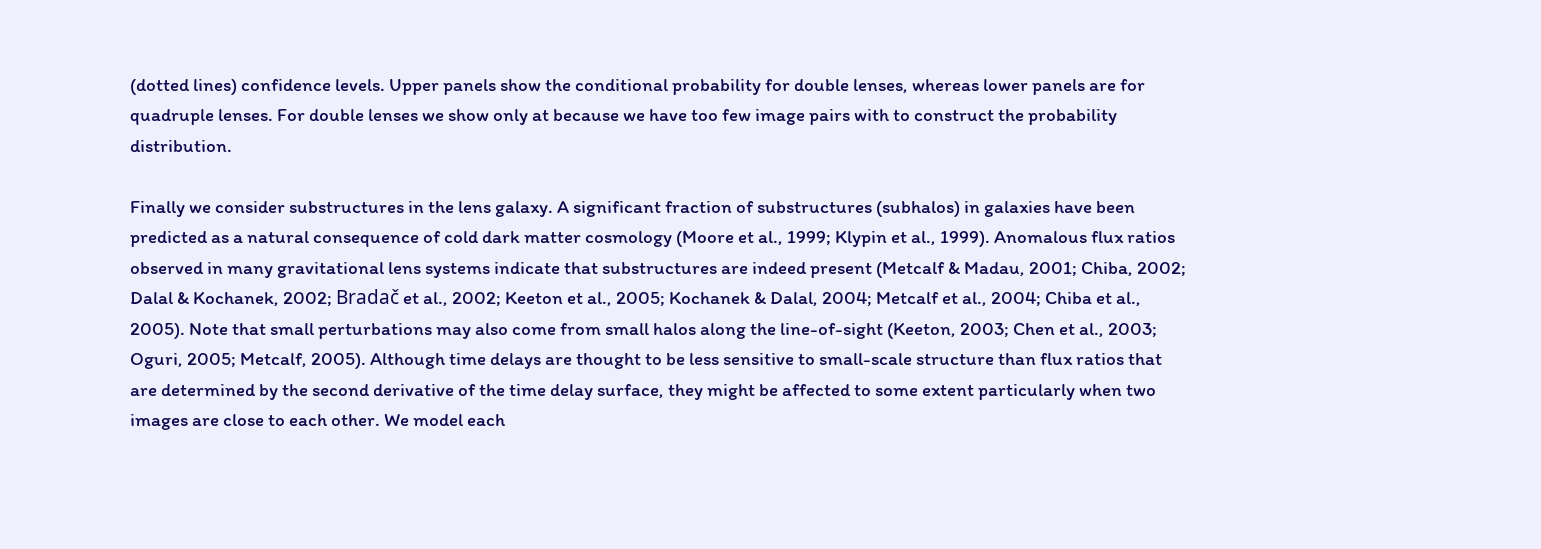(dotted lines) confidence levels. Upper panels show the conditional probability for double lenses, whereas lower panels are for quadruple lenses. For double lenses we show only at because we have too few image pairs with to construct the probability distribution.

Finally we consider substructures in the lens galaxy. A significant fraction of substructures (subhalos) in galaxies have been predicted as a natural consequence of cold dark matter cosmology (Moore et al., 1999; Klypin et al., 1999). Anomalous flux ratios observed in many gravitational lens systems indicate that substructures are indeed present (Metcalf & Madau, 2001; Chiba, 2002; Dalal & Kochanek, 2002; Bradač et al., 2002; Keeton et al., 2005; Kochanek & Dalal, 2004; Metcalf et al., 2004; Chiba et al., 2005). Note that small perturbations may also come from small halos along the line-of-sight (Keeton, 2003; Chen et al., 2003; Oguri, 2005; Metcalf, 2005). Although time delays are thought to be less sensitive to small-scale structure than flux ratios that are determined by the second derivative of the time delay surface, they might be affected to some extent particularly when two images are close to each other. We model each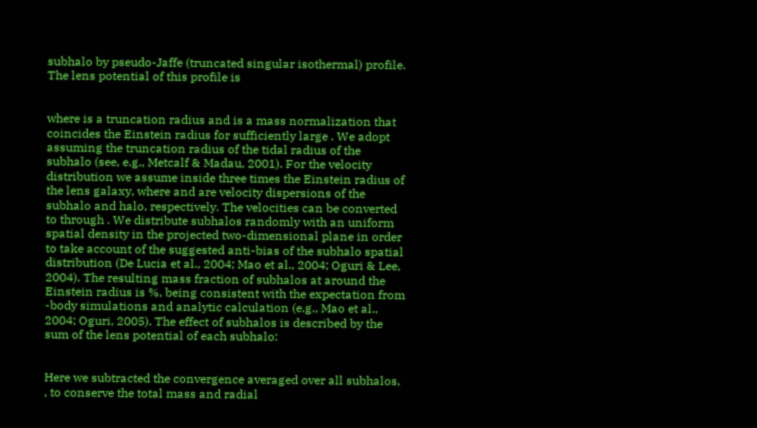subhalo by pseudo-Jaffe (truncated singular isothermal) profile. The lens potential of this profile is


where is a truncation radius and is a mass normalization that coincides the Einstein radius for sufficiently large . We adopt assuming the truncation radius of the tidal radius of the subhalo (see, e.g., Metcalf & Madau, 2001). For the velocity distribution we assume inside three times the Einstein radius of the lens galaxy, where and are velocity dispersions of the subhalo and halo, respectively. The velocities can be converted to through . We distribute subhalos randomly with an uniform spatial density in the projected two-dimensional plane in order to take account of the suggested anti-bias of the subhalo spatial distribution (De Lucia et al., 2004; Mao et al., 2004; Oguri & Lee, 2004). The resulting mass fraction of subhalos at around the Einstein radius is %, being consistent with the expectation from -body simulations and analytic calculation (e.g., Mao et al., 2004; Oguri, 2005). The effect of subhalos is described by the sum of the lens potential of each subhalo:


Here we subtracted the convergence averaged over all subhalos, , to conserve the total mass and radial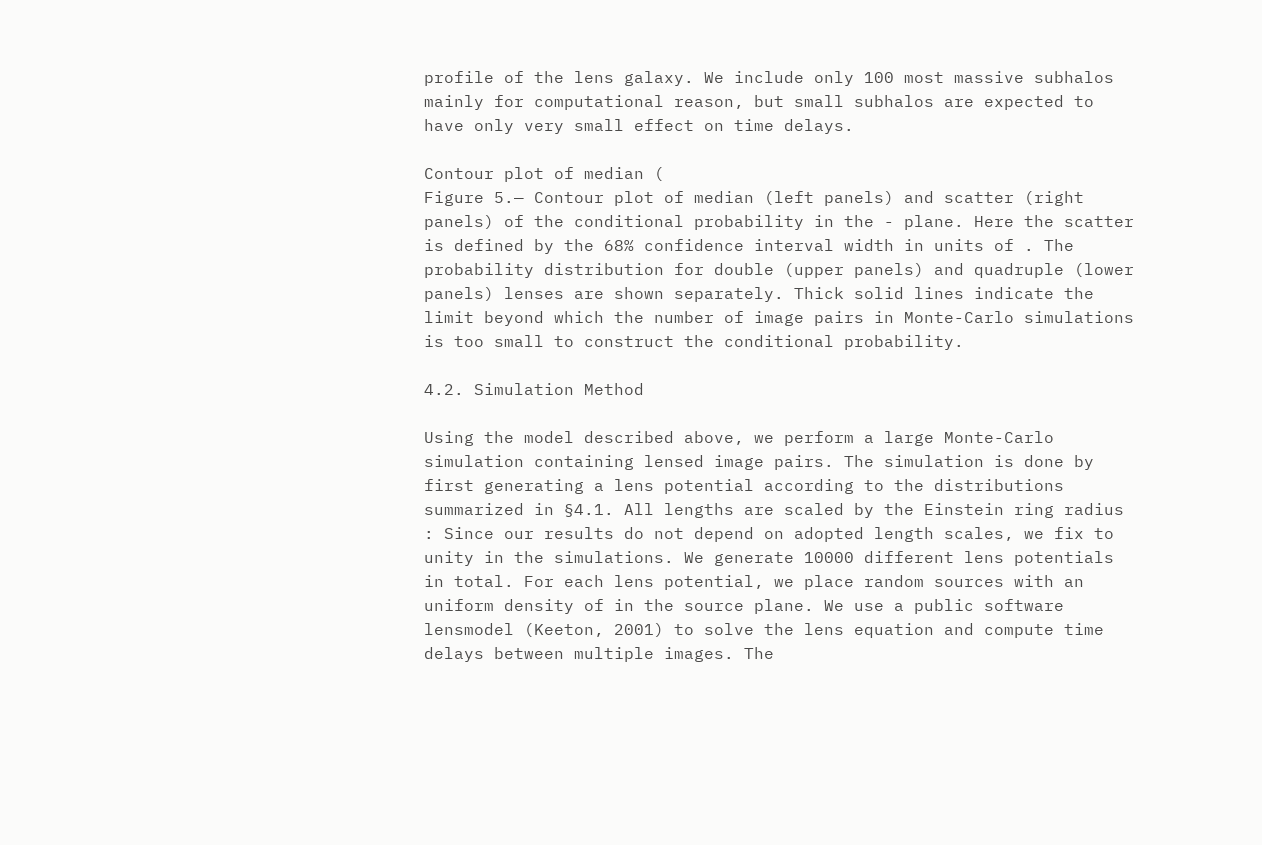profile of the lens galaxy. We include only 100 most massive subhalos mainly for computational reason, but small subhalos are expected to have only very small effect on time delays.

Contour plot of median (
Figure 5.— Contour plot of median (left panels) and scatter (right panels) of the conditional probability in the - plane. Here the scatter is defined by the 68% confidence interval width in units of . The probability distribution for double (upper panels) and quadruple (lower panels) lenses are shown separately. Thick solid lines indicate the limit beyond which the number of image pairs in Monte-Carlo simulations is too small to construct the conditional probability.

4.2. Simulation Method

Using the model described above, we perform a large Monte-Carlo simulation containing lensed image pairs. The simulation is done by first generating a lens potential according to the distributions summarized in §4.1. All lengths are scaled by the Einstein ring radius : Since our results do not depend on adopted length scales, we fix to unity in the simulations. We generate 10000 different lens potentials in total. For each lens potential, we place random sources with an uniform density of in the source plane. We use a public software lensmodel (Keeton, 2001) to solve the lens equation and compute time delays between multiple images. The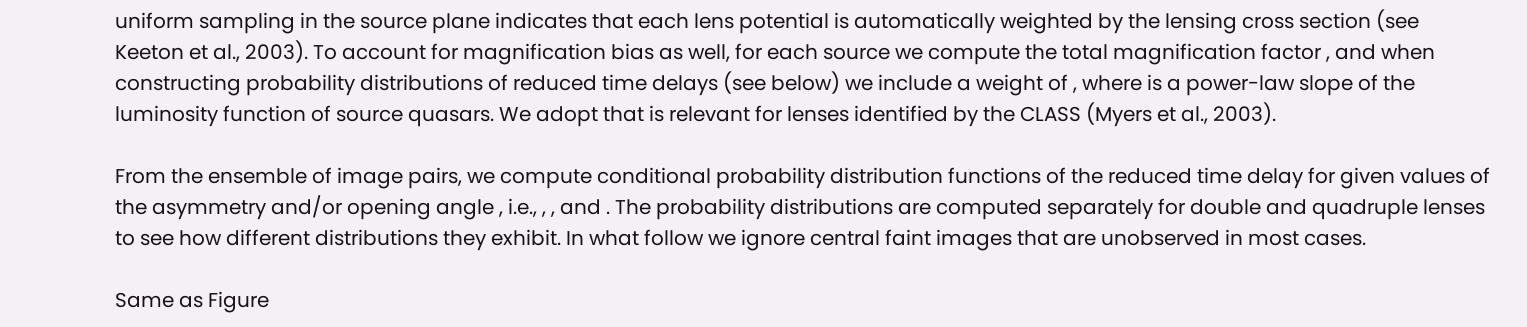uniform sampling in the source plane indicates that each lens potential is automatically weighted by the lensing cross section (see Keeton et al., 2003). To account for magnification bias as well, for each source we compute the total magnification factor , and when constructing probability distributions of reduced time delays (see below) we include a weight of , where is a power-law slope of the luminosity function of source quasars. We adopt that is relevant for lenses identified by the CLASS (Myers et al., 2003).

From the ensemble of image pairs, we compute conditional probability distribution functions of the reduced time delay for given values of the asymmetry and/or opening angle , i.e., , , and . The probability distributions are computed separately for double and quadruple lenses to see how different distributions they exhibit. In what follow we ignore central faint images that are unobserved in most cases.

Same as Figure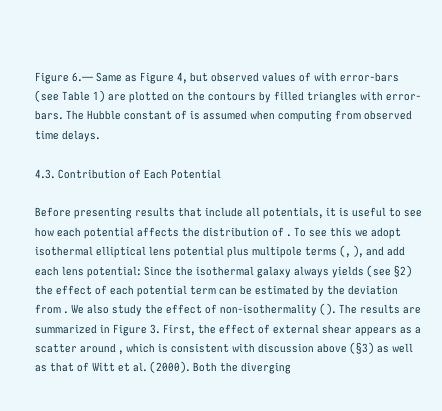Figure 6.— Same as Figure 4, but observed values of with error-bars (see Table 1) are plotted on the contours by filled triangles with error-bars. The Hubble constant of is assumed when computing from observed time delays.

4.3. Contribution of Each Potential

Before presenting results that include all potentials, it is useful to see how each potential affects the distribution of . To see this we adopt isothermal elliptical lens potential plus multipole terms (, ), and add each lens potential: Since the isothermal galaxy always yields (see §2) the effect of each potential term can be estimated by the deviation from . We also study the effect of non-isothermality (). The results are summarized in Figure 3. First, the effect of external shear appears as a scatter around , which is consistent with discussion above (§3) as well as that of Witt et al. (2000). Both the diverging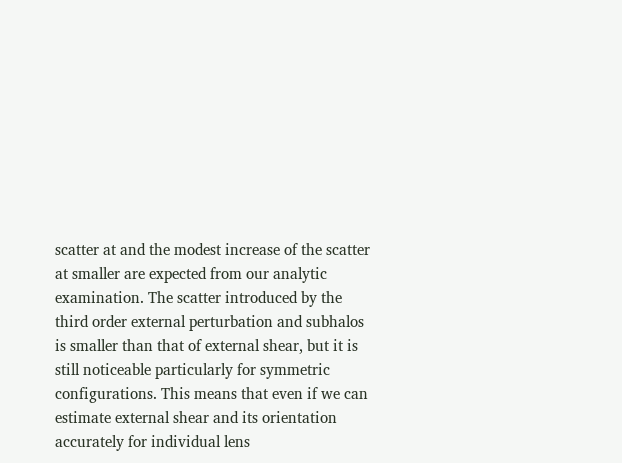scatter at and the modest increase of the scatter at smaller are expected from our analytic examination. The scatter introduced by the third order external perturbation and subhalos is smaller than that of external shear, but it is still noticeable particularly for symmetric configurations. This means that even if we can estimate external shear and its orientation accurately for individual lens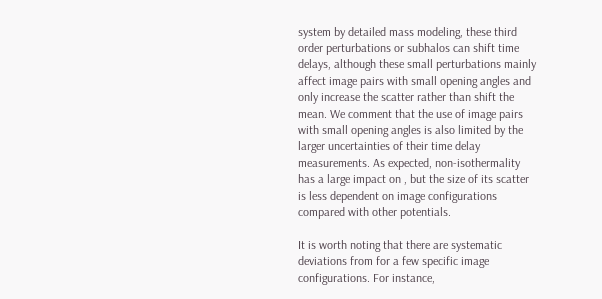system by detailed mass modeling, these third order perturbations or subhalos can shift time delays, although these small perturbations mainly affect image pairs with small opening angles and only increase the scatter rather than shift the mean. We comment that the use of image pairs with small opening angles is also limited by the larger uncertainties of their time delay measurements. As expected, non-isothermality has a large impact on , but the size of its scatter is less dependent on image configurations compared with other potentials.

It is worth noting that there are systematic deviations from for a few specific image configurations. For instance,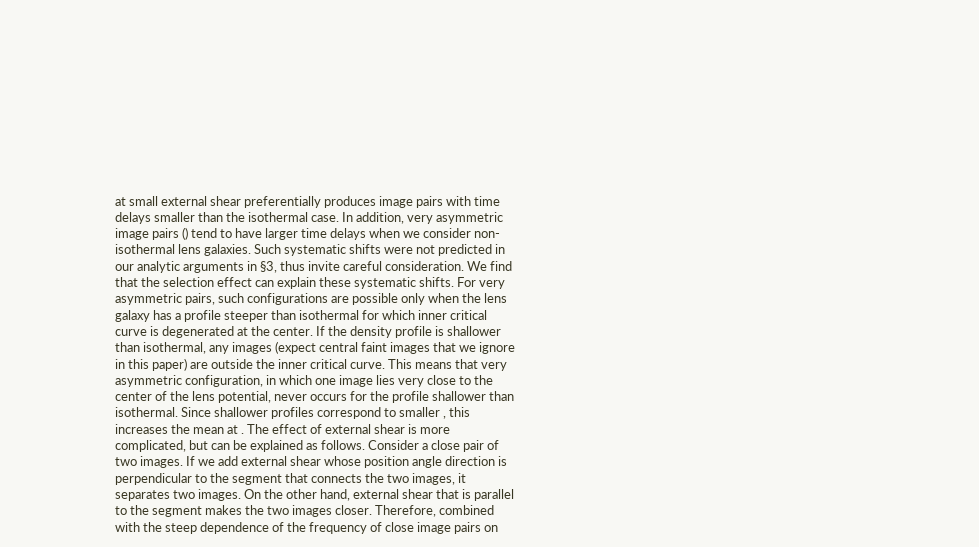at small external shear preferentially produces image pairs with time delays smaller than the isothermal case. In addition, very asymmetric image pairs () tend to have larger time delays when we consider non-isothermal lens galaxies. Such systematic shifts were not predicted in our analytic arguments in §3, thus invite careful consideration. We find that the selection effect can explain these systematic shifts. For very asymmetric pairs, such configurations are possible only when the lens galaxy has a profile steeper than isothermal for which inner critical curve is degenerated at the center. If the density profile is shallower than isothermal, any images (expect central faint images that we ignore in this paper) are outside the inner critical curve. This means that very asymmetric configuration, in which one image lies very close to the center of the lens potential, never occurs for the profile shallower than isothermal. Since shallower profiles correspond to smaller , this increases the mean at . The effect of external shear is more complicated, but can be explained as follows. Consider a close pair of two images. If we add external shear whose position angle direction is perpendicular to the segment that connects the two images, it separates two images. On the other hand, external shear that is parallel to the segment makes the two images closer. Therefore, combined with the steep dependence of the frequency of close image pairs on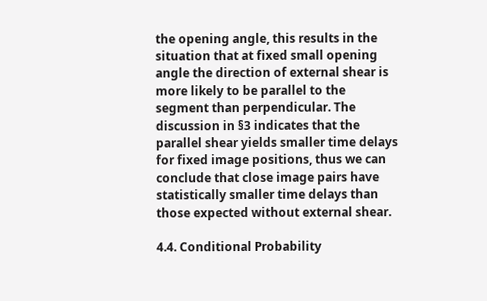the opening angle, this results in the situation that at fixed small opening angle the direction of external shear is more likely to be parallel to the segment than perpendicular. The discussion in §3 indicates that the parallel shear yields smaller time delays for fixed image positions, thus we can conclude that close image pairs have statistically smaller time delays than those expected without external shear.

4.4. Conditional Probability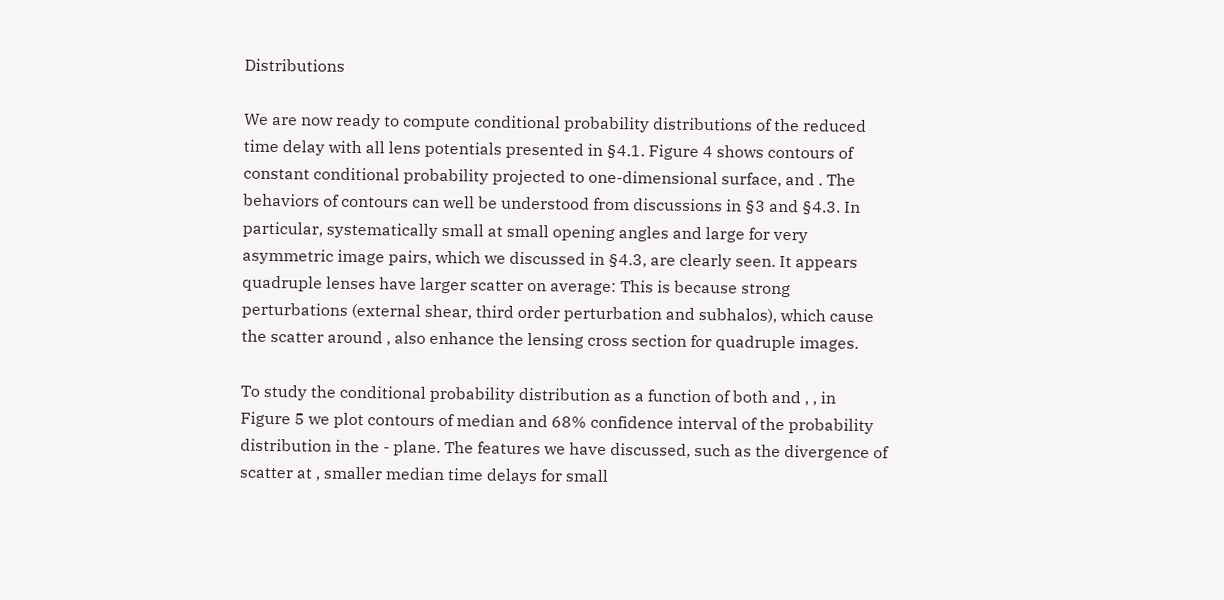Distributions

We are now ready to compute conditional probability distributions of the reduced time delay with all lens potentials presented in §4.1. Figure 4 shows contours of constant conditional probability projected to one-dimensional surface, and . The behaviors of contours can well be understood from discussions in §3 and §4.3. In particular, systematically small at small opening angles and large for very asymmetric image pairs, which we discussed in §4.3, are clearly seen. It appears quadruple lenses have larger scatter on average: This is because strong perturbations (external shear, third order perturbation and subhalos), which cause the scatter around , also enhance the lensing cross section for quadruple images.

To study the conditional probability distribution as a function of both and , , in Figure 5 we plot contours of median and 68% confidence interval of the probability distribution in the - plane. The features we have discussed, such as the divergence of scatter at , smaller median time delays for small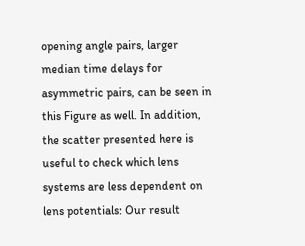opening angle pairs, larger median time delays for asymmetric pairs, can be seen in this Figure as well. In addition, the scatter presented here is useful to check which lens systems are less dependent on lens potentials: Our result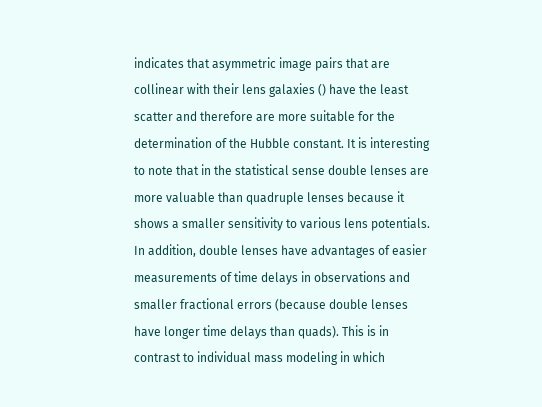indicates that asymmetric image pairs that are collinear with their lens galaxies () have the least scatter and therefore are more suitable for the determination of the Hubble constant. It is interesting to note that in the statistical sense double lenses are more valuable than quadruple lenses because it shows a smaller sensitivity to various lens potentials. In addition, double lenses have advantages of easier measurements of time delays in observations and smaller fractional errors (because double lenses have longer time delays than quads). This is in contrast to individual mass modeling in which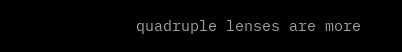quadruple lenses are more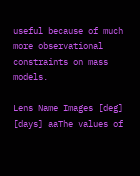useful because of much more observational constraints on mass models.

Lens Name Images [deg] [days] aaThe values of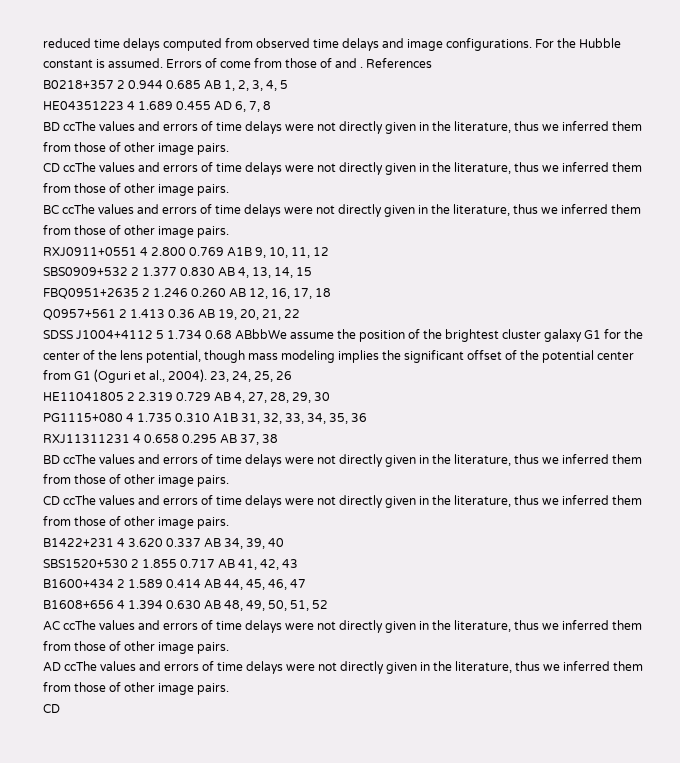reduced time delays computed from observed time delays and image configurations. For the Hubble constant is assumed. Errors of come from those of and . References
B0218+357 2 0.944 0.685 AB 1, 2, 3, 4, 5
HE04351223 4 1.689 0.455 AD 6, 7, 8
BD ccThe values and errors of time delays were not directly given in the literature, thus we inferred them from those of other image pairs.
CD ccThe values and errors of time delays were not directly given in the literature, thus we inferred them from those of other image pairs.
BC ccThe values and errors of time delays were not directly given in the literature, thus we inferred them from those of other image pairs.
RXJ0911+0551 4 2.800 0.769 A1B 9, 10, 11, 12
SBS0909+532 2 1.377 0.830 AB 4, 13, 14, 15
FBQ0951+2635 2 1.246 0.260 AB 12, 16, 17, 18
Q0957+561 2 1.413 0.36 AB 19, 20, 21, 22
SDSS J1004+4112 5 1.734 0.68 ABbbWe assume the position of the brightest cluster galaxy G1 for the center of the lens potential, though mass modeling implies the significant offset of the potential center from G1 (Oguri et al., 2004). 23, 24, 25, 26
HE11041805 2 2.319 0.729 AB 4, 27, 28, 29, 30
PG1115+080 4 1.735 0.310 A1B 31, 32, 33, 34, 35, 36
RXJ11311231 4 0.658 0.295 AB 37, 38
BD ccThe values and errors of time delays were not directly given in the literature, thus we inferred them from those of other image pairs.
CD ccThe values and errors of time delays were not directly given in the literature, thus we inferred them from those of other image pairs.
B1422+231 4 3.620 0.337 AB 34, 39, 40
SBS1520+530 2 1.855 0.717 AB 41, 42, 43
B1600+434 2 1.589 0.414 AB 44, 45, 46, 47
B1608+656 4 1.394 0.630 AB 48, 49, 50, 51, 52
AC ccThe values and errors of time delays were not directly given in the literature, thus we inferred them from those of other image pairs.
AD ccThe values and errors of time delays were not directly given in the literature, thus we inferred them from those of other image pairs.
CD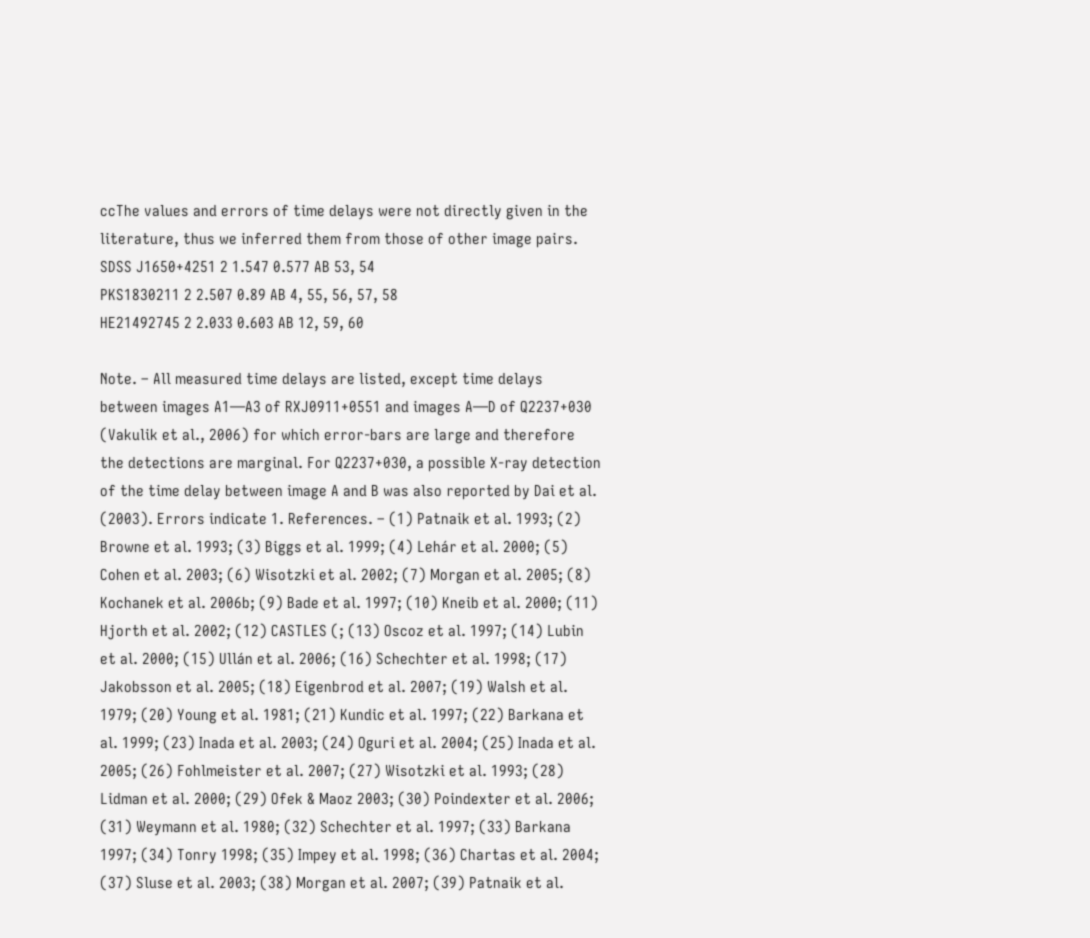ccThe values and errors of time delays were not directly given in the literature, thus we inferred them from those of other image pairs.
SDSS J1650+4251 2 1.547 0.577 AB 53, 54
PKS1830211 2 2.507 0.89 AB 4, 55, 56, 57, 58
HE21492745 2 2.033 0.603 AB 12, 59, 60

Note. – All measured time delays are listed, except time delays between images A1—A3 of RXJ0911+0551 and images A—D of Q2237+030 (Vakulik et al., 2006) for which error-bars are large and therefore the detections are marginal. For Q2237+030, a possible X-ray detection of the time delay between image A and B was also reported by Dai et al. (2003). Errors indicate 1. References. – (1) Patnaik et al. 1993; (2) Browne et al. 1993; (3) Biggs et al. 1999; (4) Lehár et al. 2000; (5) Cohen et al. 2003; (6) Wisotzki et al. 2002; (7) Morgan et al. 2005; (8) Kochanek et al. 2006b; (9) Bade et al. 1997; (10) Kneib et al. 2000; (11) Hjorth et al. 2002; (12) CASTLES (; (13) Oscoz et al. 1997; (14) Lubin et al. 2000; (15) Ullán et al. 2006; (16) Schechter et al. 1998; (17) Jakobsson et al. 2005; (18) Eigenbrod et al. 2007; (19) Walsh et al. 1979; (20) Young et al. 1981; (21) Kundic et al. 1997; (22) Barkana et al. 1999; (23) Inada et al. 2003; (24) Oguri et al. 2004; (25) Inada et al. 2005; (26) Fohlmeister et al. 2007; (27) Wisotzki et al. 1993; (28) Lidman et al. 2000; (29) Ofek & Maoz 2003; (30) Poindexter et al. 2006; (31) Weymann et al. 1980; (32) Schechter et al. 1997; (33) Barkana 1997; (34) Tonry 1998; (35) Impey et al. 1998; (36) Chartas et al. 2004; (37) Sluse et al. 2003; (38) Morgan et al. 2007; (39) Patnaik et al.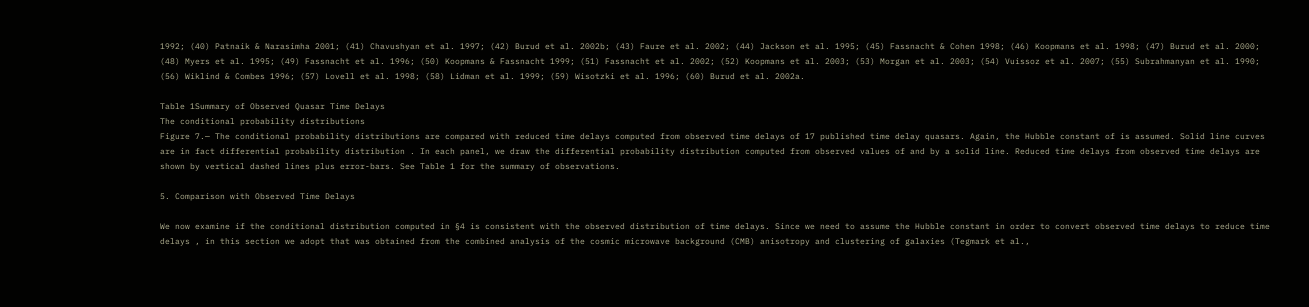1992; (40) Patnaik & Narasimha 2001; (41) Chavushyan et al. 1997; (42) Burud et al. 2002b; (43) Faure et al. 2002; (44) Jackson et al. 1995; (45) Fassnacht & Cohen 1998; (46) Koopmans et al. 1998; (47) Burud et al. 2000; (48) Myers et al. 1995; (49) Fassnacht et al. 1996; (50) Koopmans & Fassnacht 1999; (51) Fassnacht et al. 2002; (52) Koopmans et al. 2003; (53) Morgan et al. 2003; (54) Vuissoz et al. 2007; (55) Subrahmanyan et al. 1990; (56) Wiklind & Combes 1996; (57) Lovell et al. 1998; (58) Lidman et al. 1999; (59) Wisotzki et al. 1996; (60) Burud et al. 2002a.

Table 1Summary of Observed Quasar Time Delays
The conditional probability distributions
Figure 7.— The conditional probability distributions are compared with reduced time delays computed from observed time delays of 17 published time delay quasars. Again, the Hubble constant of is assumed. Solid line curves are in fact differential probability distribution . In each panel, we draw the differential probability distribution computed from observed values of and by a solid line. Reduced time delays from observed time delays are shown by vertical dashed lines plus error-bars. See Table 1 for the summary of observations.

5. Comparison with Observed Time Delays

We now examine if the conditional distribution computed in §4 is consistent with the observed distribution of time delays. Since we need to assume the Hubble constant in order to convert observed time delays to reduce time delays , in this section we adopt that was obtained from the combined analysis of the cosmic microwave background (CMB) anisotropy and clustering of galaxies (Tegmark et al.,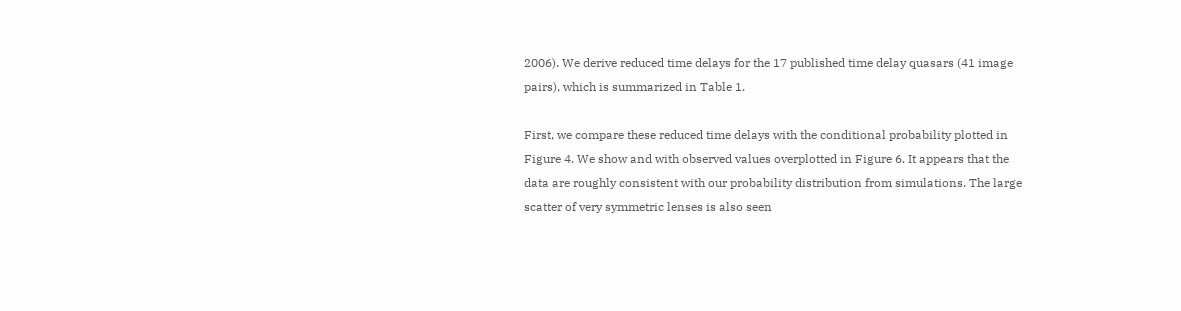2006). We derive reduced time delays for the 17 published time delay quasars (41 image pairs), which is summarized in Table 1.

First, we compare these reduced time delays with the conditional probability plotted in Figure 4. We show and with observed values overplotted in Figure 6. It appears that the data are roughly consistent with our probability distribution from simulations. The large scatter of very symmetric lenses is also seen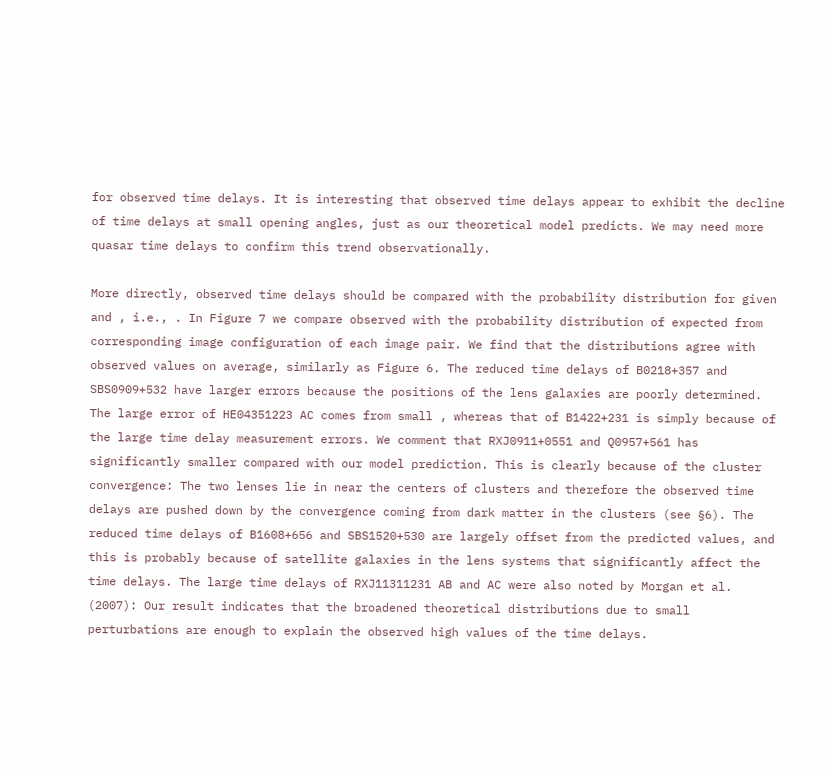for observed time delays. It is interesting that observed time delays appear to exhibit the decline of time delays at small opening angles, just as our theoretical model predicts. We may need more quasar time delays to confirm this trend observationally.

More directly, observed time delays should be compared with the probability distribution for given and , i.e., . In Figure 7 we compare observed with the probability distribution of expected from corresponding image configuration of each image pair. We find that the distributions agree with observed values on average, similarly as Figure 6. The reduced time delays of B0218+357 and SBS0909+532 have larger errors because the positions of the lens galaxies are poorly determined. The large error of HE04351223 AC comes from small , whereas that of B1422+231 is simply because of the large time delay measurement errors. We comment that RXJ0911+0551 and Q0957+561 has significantly smaller compared with our model prediction. This is clearly because of the cluster convergence: The two lenses lie in near the centers of clusters and therefore the observed time delays are pushed down by the convergence coming from dark matter in the clusters (see §6). The reduced time delays of B1608+656 and SBS1520+530 are largely offset from the predicted values, and this is probably because of satellite galaxies in the lens systems that significantly affect the time delays. The large time delays of RXJ11311231 AB and AC were also noted by Morgan et al. (2007): Our result indicates that the broadened theoretical distributions due to small perturbations are enough to explain the observed high values of the time delays.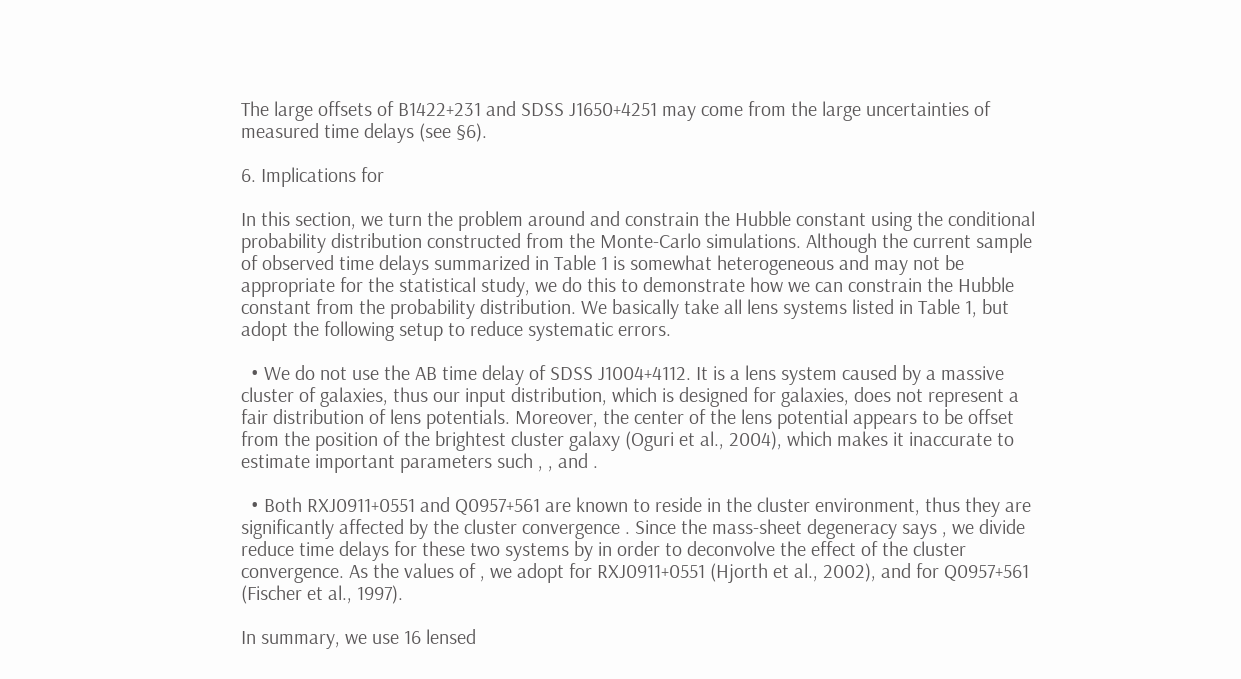The large offsets of B1422+231 and SDSS J1650+4251 may come from the large uncertainties of measured time delays (see §6).

6. Implications for

In this section, we turn the problem around and constrain the Hubble constant using the conditional probability distribution constructed from the Monte-Carlo simulations. Although the current sample of observed time delays summarized in Table 1 is somewhat heterogeneous and may not be appropriate for the statistical study, we do this to demonstrate how we can constrain the Hubble constant from the probability distribution. We basically take all lens systems listed in Table 1, but adopt the following setup to reduce systematic errors.

  • We do not use the AB time delay of SDSS J1004+4112. It is a lens system caused by a massive cluster of galaxies, thus our input distribution, which is designed for galaxies, does not represent a fair distribution of lens potentials. Moreover, the center of the lens potential appears to be offset from the position of the brightest cluster galaxy (Oguri et al., 2004), which makes it inaccurate to estimate important parameters such , , and .

  • Both RXJ0911+0551 and Q0957+561 are known to reside in the cluster environment, thus they are significantly affected by the cluster convergence . Since the mass-sheet degeneracy says , we divide reduce time delays for these two systems by in order to deconvolve the effect of the cluster convergence. As the values of , we adopt for RXJ0911+0551 (Hjorth et al., 2002), and for Q0957+561 (Fischer et al., 1997).

In summary, we use 16 lensed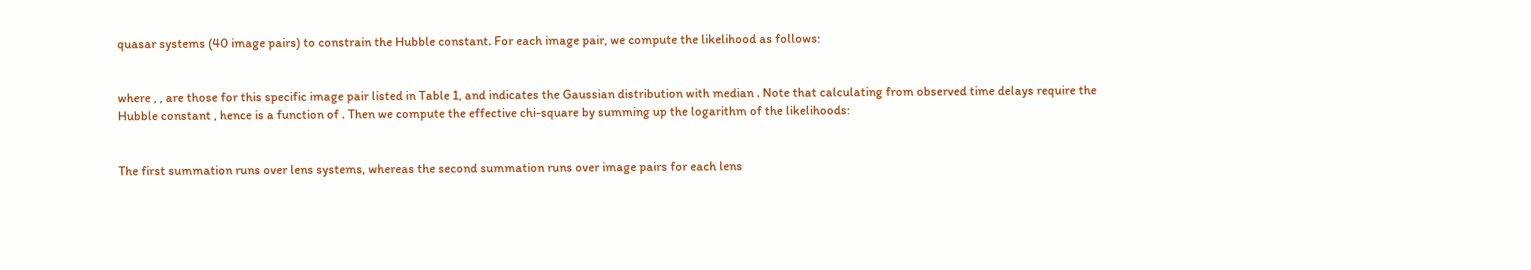quasar systems (40 image pairs) to constrain the Hubble constant. For each image pair, we compute the likelihood as follows:


where , , are those for this specific image pair listed in Table 1, and indicates the Gaussian distribution with median . Note that calculating from observed time delays require the Hubble constant , hence is a function of . Then we compute the effective chi-square by summing up the logarithm of the likelihoods:


The first summation runs over lens systems, whereas the second summation runs over image pairs for each lens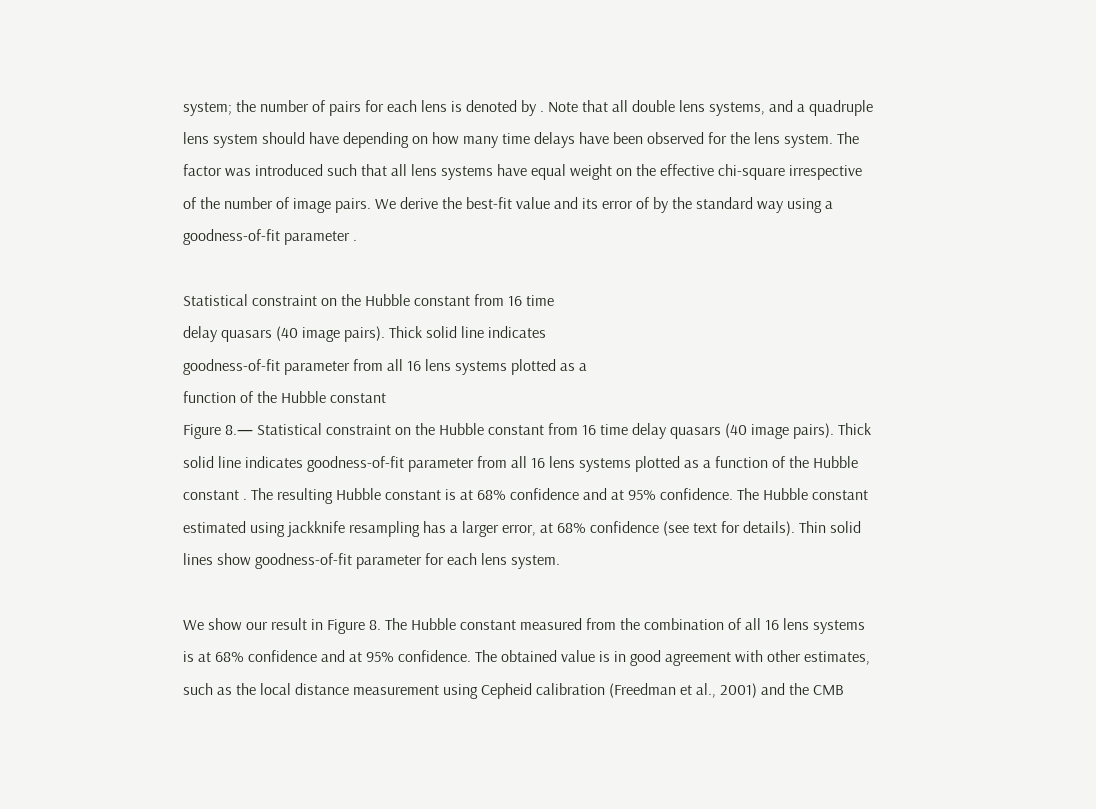system; the number of pairs for each lens is denoted by . Note that all double lens systems, and a quadruple lens system should have depending on how many time delays have been observed for the lens system. The factor was introduced such that all lens systems have equal weight on the effective chi-square irrespective of the number of image pairs. We derive the best-fit value and its error of by the standard way using a goodness-of-fit parameter .

Statistical constraint on the Hubble constant from 16 time
delay quasars (40 image pairs). Thick solid line indicates
goodness-of-fit parameter from all 16 lens systems plotted as a
function of the Hubble constant
Figure 8.— Statistical constraint on the Hubble constant from 16 time delay quasars (40 image pairs). Thick solid line indicates goodness-of-fit parameter from all 16 lens systems plotted as a function of the Hubble constant . The resulting Hubble constant is at 68% confidence and at 95% confidence. The Hubble constant estimated using jackknife resampling has a larger error, at 68% confidence (see text for details). Thin solid lines show goodness-of-fit parameter for each lens system.

We show our result in Figure 8. The Hubble constant measured from the combination of all 16 lens systems is at 68% confidence and at 95% confidence. The obtained value is in good agreement with other estimates, such as the local distance measurement using Cepheid calibration (Freedman et al., 2001) and the CMB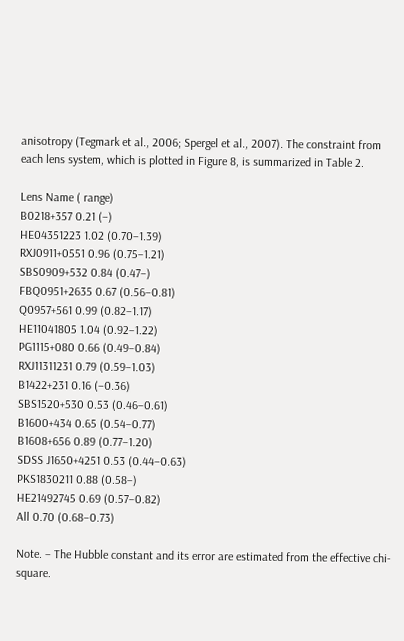anisotropy (Tegmark et al., 2006; Spergel et al., 2007). The constraint from each lens system, which is plotted in Figure 8, is summarized in Table 2.

Lens Name ( range)
B0218+357 0.21 (–)
HE04351223 1.02 (0.70–1.39)
RXJ0911+0551 0.96 (0.75–1.21)
SBS0909+532 0.84 (0.47–)
FBQ0951+2635 0.67 (0.56–0.81)
Q0957+561 0.99 (0.82–1.17)
HE11041805 1.04 (0.92–1.22)
PG1115+080 0.66 (0.49–0.84)
RXJ11311231 0.79 (0.59–1.03)
B1422+231 0.16 (–0.36)
SBS1520+530 0.53 (0.46–0.61)
B1600+434 0.65 (0.54–0.77)
B1608+656 0.89 (0.77–1.20)
SDSS J1650+4251 0.53 (0.44–0.63)
PKS1830211 0.88 (0.58–)
HE21492745 0.69 (0.57–0.82)
All 0.70 (0.68–0.73)

Note. – The Hubble constant and its error are estimated from the effective chi-square.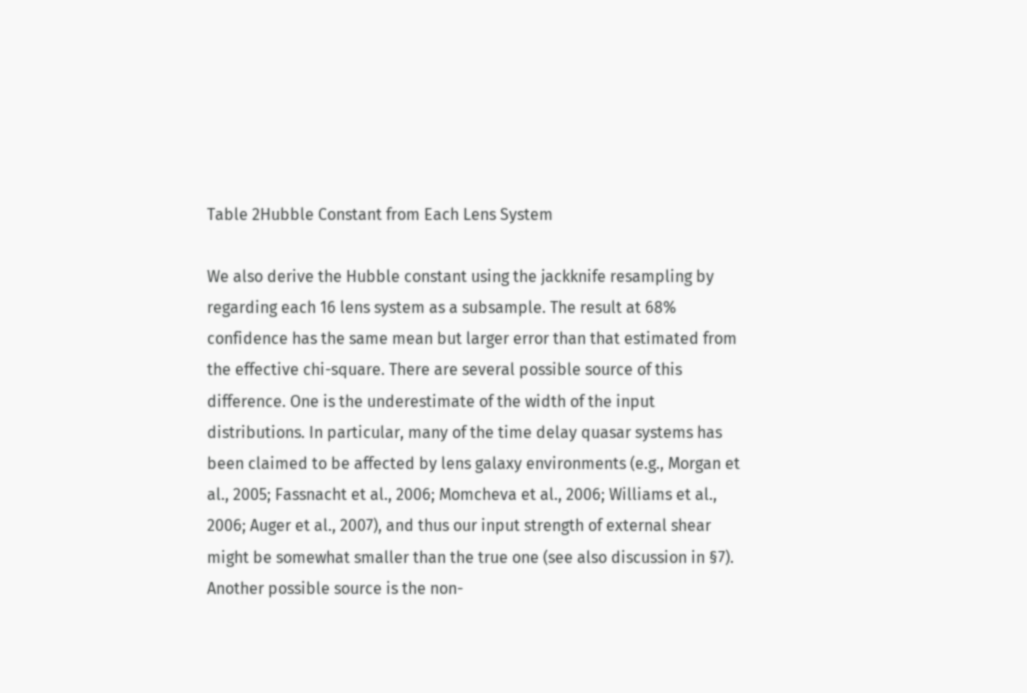Table 2Hubble Constant from Each Lens System

We also derive the Hubble constant using the jackknife resampling by regarding each 16 lens system as a subsample. The result at 68% confidence has the same mean but larger error than that estimated from the effective chi-square. There are several possible source of this difference. One is the underestimate of the width of the input distributions. In particular, many of the time delay quasar systems has been claimed to be affected by lens galaxy environments (e.g., Morgan et al., 2005; Fassnacht et al., 2006; Momcheva et al., 2006; Williams et al., 2006; Auger et al., 2007), and thus our input strength of external shear might be somewhat smaller than the true one (see also discussion in §7). Another possible source is the non-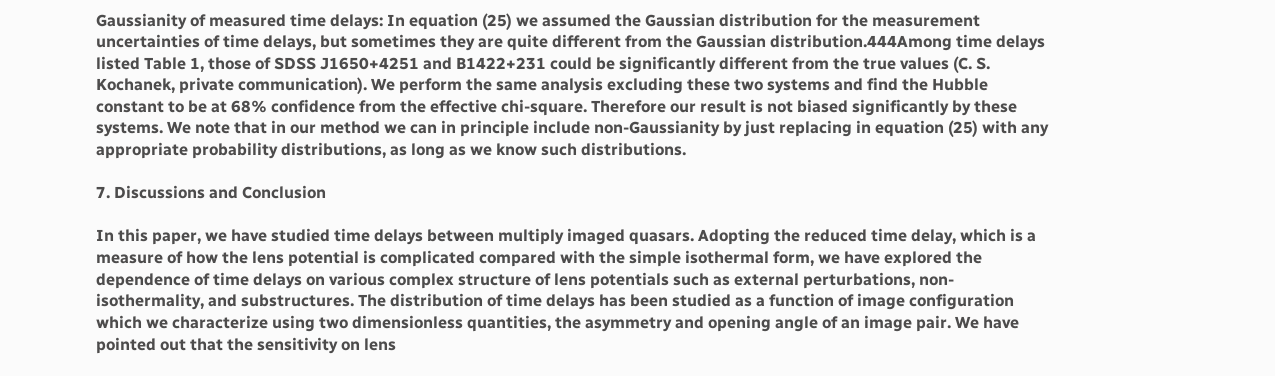Gaussianity of measured time delays: In equation (25) we assumed the Gaussian distribution for the measurement uncertainties of time delays, but sometimes they are quite different from the Gaussian distribution.444Among time delays listed Table 1, those of SDSS J1650+4251 and B1422+231 could be significantly different from the true values (C. S. Kochanek, private communication). We perform the same analysis excluding these two systems and find the Hubble constant to be at 68% confidence from the effective chi-square. Therefore our result is not biased significantly by these systems. We note that in our method we can in principle include non-Gaussianity by just replacing in equation (25) with any appropriate probability distributions, as long as we know such distributions.

7. Discussions and Conclusion

In this paper, we have studied time delays between multiply imaged quasars. Adopting the reduced time delay, which is a measure of how the lens potential is complicated compared with the simple isothermal form, we have explored the dependence of time delays on various complex structure of lens potentials such as external perturbations, non-isothermality, and substructures. The distribution of time delays has been studied as a function of image configuration which we characterize using two dimensionless quantities, the asymmetry and opening angle of an image pair. We have pointed out that the sensitivity on lens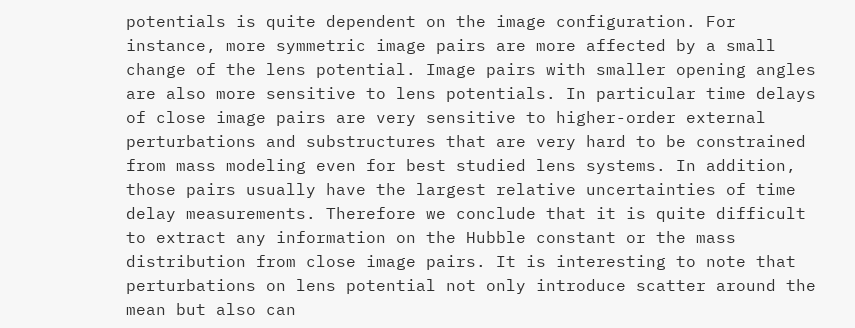potentials is quite dependent on the image configuration. For instance, more symmetric image pairs are more affected by a small change of the lens potential. Image pairs with smaller opening angles are also more sensitive to lens potentials. In particular time delays of close image pairs are very sensitive to higher-order external perturbations and substructures that are very hard to be constrained from mass modeling even for best studied lens systems. In addition, those pairs usually have the largest relative uncertainties of time delay measurements. Therefore we conclude that it is quite difficult to extract any information on the Hubble constant or the mass distribution from close image pairs. It is interesting to note that perturbations on lens potential not only introduce scatter around the mean but also can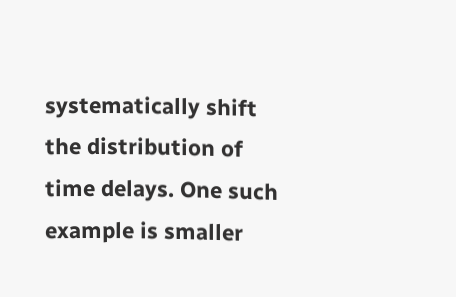systematically shift the distribution of time delays. One such example is smaller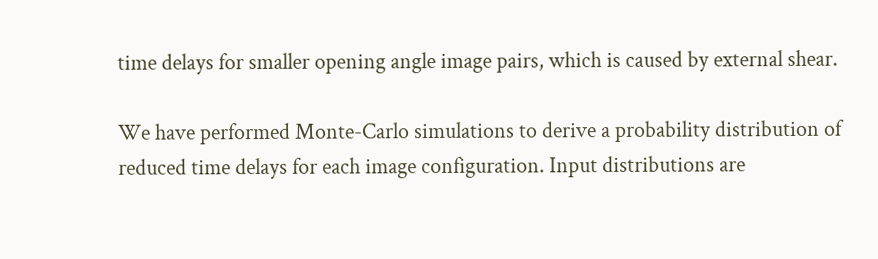time delays for smaller opening angle image pairs, which is caused by external shear.

We have performed Monte-Carlo simulations to derive a probability distribution of reduced time delays for each image configuration. Input distributions are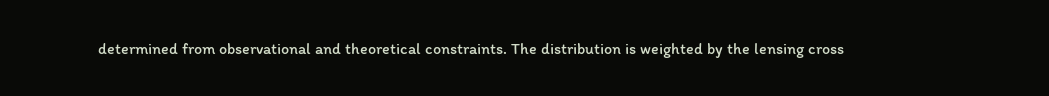determined from observational and theoretical constraints. The distribution is weighted by the lensing cross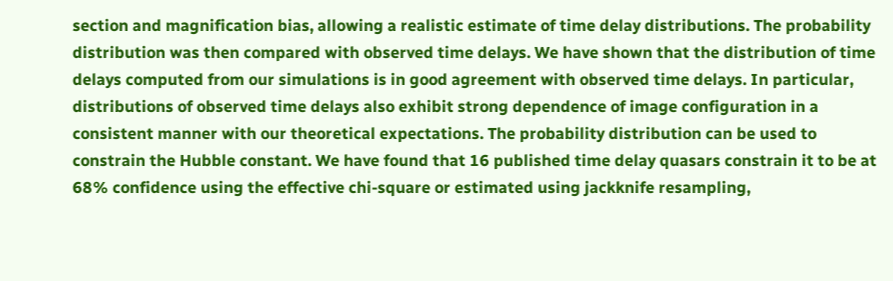section and magnification bias, allowing a realistic estimate of time delay distributions. The probability distribution was then compared with observed time delays. We have shown that the distribution of time delays computed from our simulations is in good agreement with observed time delays. In particular, distributions of observed time delays also exhibit strong dependence of image configuration in a consistent manner with our theoretical expectations. The probability distribution can be used to constrain the Hubble constant. We have found that 16 published time delay quasars constrain it to be at 68% confidence using the effective chi-square or estimated using jackknife resampling,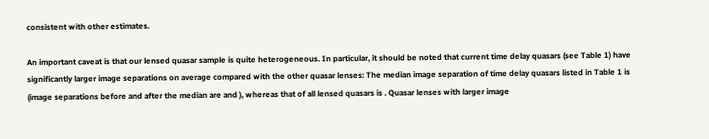consistent with other estimates.

An important caveat is that our lensed quasar sample is quite heterogeneous. In particular, it should be noted that current time delay quasars (see Table 1) have significantly larger image separations on average compared with the other quasar lenses: The median image separation of time delay quasars listed in Table 1 is (image separations before and after the median are and ), whereas that of all lensed quasars is . Quasar lenses with larger image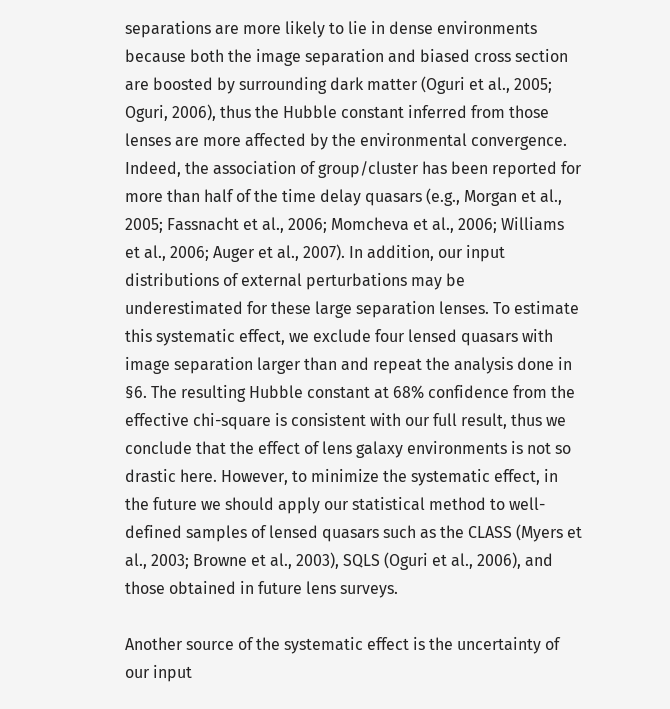separations are more likely to lie in dense environments because both the image separation and biased cross section are boosted by surrounding dark matter (Oguri et al., 2005; Oguri, 2006), thus the Hubble constant inferred from those lenses are more affected by the environmental convergence. Indeed, the association of group/cluster has been reported for more than half of the time delay quasars (e.g., Morgan et al., 2005; Fassnacht et al., 2006; Momcheva et al., 2006; Williams et al., 2006; Auger et al., 2007). In addition, our input distributions of external perturbations may be underestimated for these large separation lenses. To estimate this systematic effect, we exclude four lensed quasars with image separation larger than and repeat the analysis done in §6. The resulting Hubble constant at 68% confidence from the effective chi-square is consistent with our full result, thus we conclude that the effect of lens galaxy environments is not so drastic here. However, to minimize the systematic effect, in the future we should apply our statistical method to well-defined samples of lensed quasars such as the CLASS (Myers et al., 2003; Browne et al., 2003), SQLS (Oguri et al., 2006), and those obtained in future lens surveys.

Another source of the systematic effect is the uncertainty of our input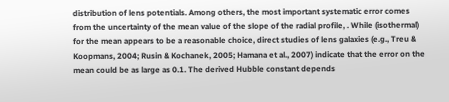distribution of lens potentials. Among others, the most important systematic error comes from the uncertainty of the mean value of the slope of the radial profile, . While (isothermal) for the mean appears to be a reasonable choice, direct studies of lens galaxies (e.g., Treu & Koopmans, 2004; Rusin & Kochanek, 2005; Hamana et al., 2007) indicate that the error on the mean could be as large as 0.1. The derived Hubble constant depends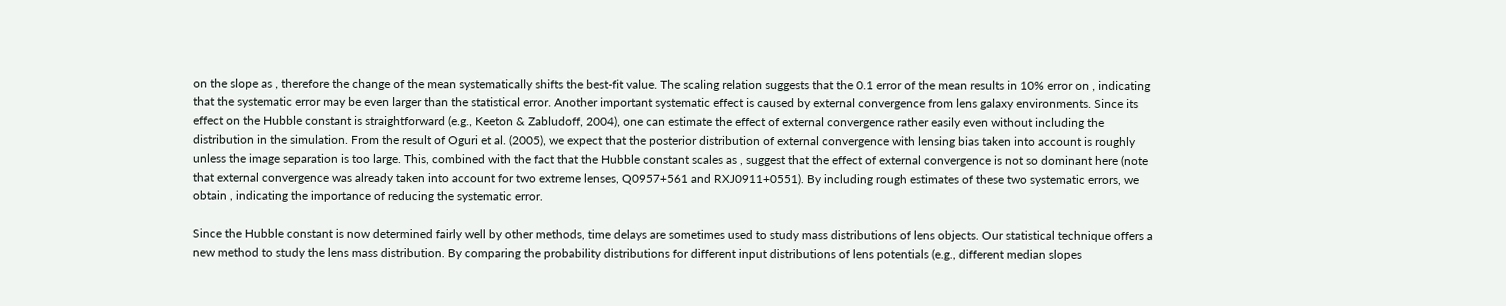on the slope as , therefore the change of the mean systematically shifts the best-fit value. The scaling relation suggests that the 0.1 error of the mean results in 10% error on , indicating that the systematic error may be even larger than the statistical error. Another important systematic effect is caused by external convergence from lens galaxy environments. Since its effect on the Hubble constant is straightforward (e.g., Keeton & Zabludoff, 2004), one can estimate the effect of external convergence rather easily even without including the distribution in the simulation. From the result of Oguri et al. (2005), we expect that the posterior distribution of external convergence with lensing bias taken into account is roughly unless the image separation is too large. This, combined with the fact that the Hubble constant scales as , suggest that the effect of external convergence is not so dominant here (note that external convergence was already taken into account for two extreme lenses, Q0957+561 and RXJ0911+0551). By including rough estimates of these two systematic errors, we obtain , indicating the importance of reducing the systematic error.

Since the Hubble constant is now determined fairly well by other methods, time delays are sometimes used to study mass distributions of lens objects. Our statistical technique offers a new method to study the lens mass distribution. By comparing the probability distributions for different input distributions of lens potentials (e.g., different median slopes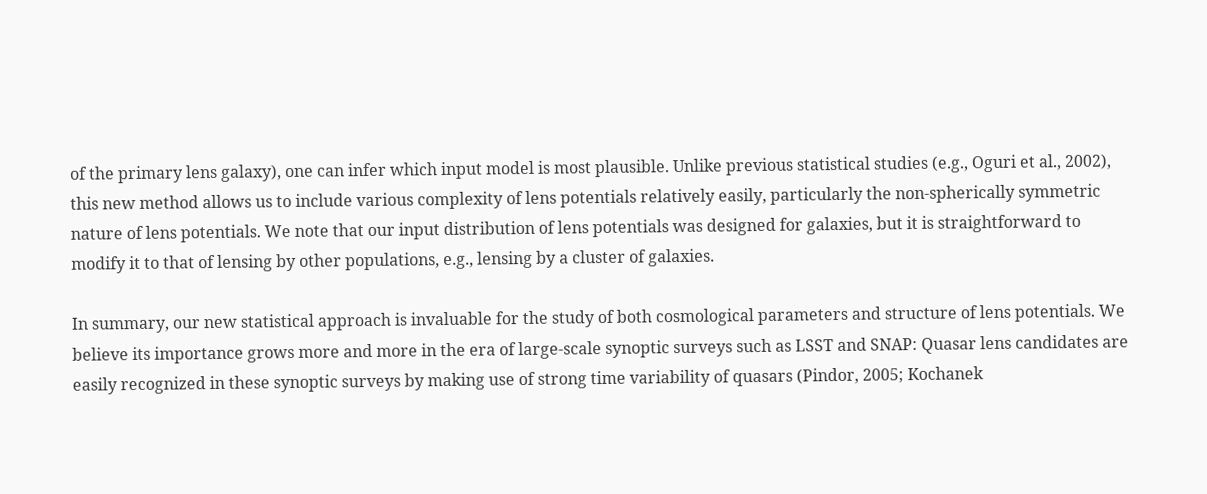of the primary lens galaxy), one can infer which input model is most plausible. Unlike previous statistical studies (e.g., Oguri et al., 2002), this new method allows us to include various complexity of lens potentials relatively easily, particularly the non-spherically symmetric nature of lens potentials. We note that our input distribution of lens potentials was designed for galaxies, but it is straightforward to modify it to that of lensing by other populations, e.g., lensing by a cluster of galaxies.

In summary, our new statistical approach is invaluable for the study of both cosmological parameters and structure of lens potentials. We believe its importance grows more and more in the era of large-scale synoptic surveys such as LSST and SNAP: Quasar lens candidates are easily recognized in these synoptic surveys by making use of strong time variability of quasars (Pindor, 2005; Kochanek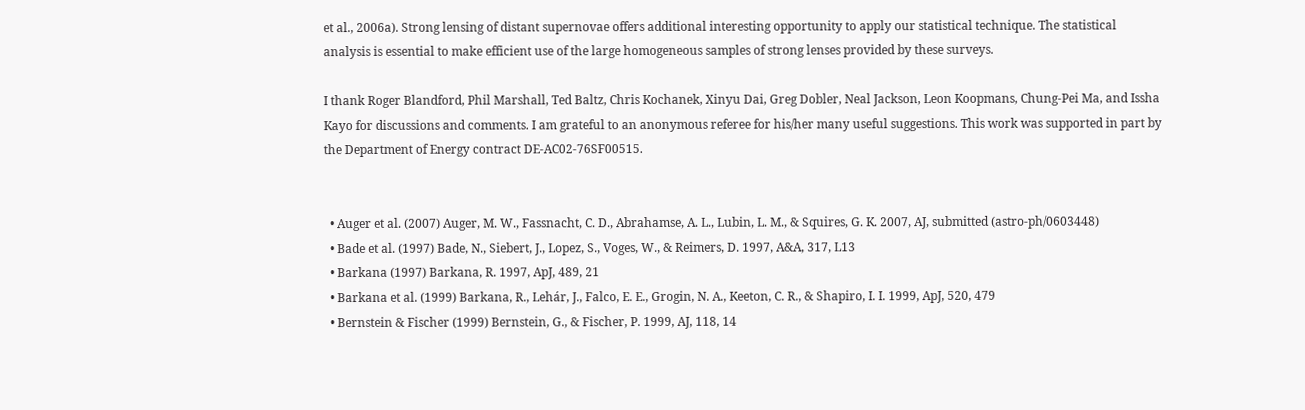et al., 2006a). Strong lensing of distant supernovae offers additional interesting opportunity to apply our statistical technique. The statistical analysis is essential to make efficient use of the large homogeneous samples of strong lenses provided by these surveys.

I thank Roger Blandford, Phil Marshall, Ted Baltz, Chris Kochanek, Xinyu Dai, Greg Dobler, Neal Jackson, Leon Koopmans, Chung-Pei Ma, and Issha Kayo for discussions and comments. I am grateful to an anonymous referee for his/her many useful suggestions. This work was supported in part by the Department of Energy contract DE-AC02-76SF00515.


  • Auger et al. (2007) Auger, M. W., Fassnacht, C. D., Abrahamse, A. L., Lubin, L. M., & Squires, G. K. 2007, AJ, submitted (astro-ph/0603448)
  • Bade et al. (1997) Bade, N., Siebert, J., Lopez, S., Voges, W., & Reimers, D. 1997, A&A, 317, L13
  • Barkana (1997) Barkana, R. 1997, ApJ, 489, 21
  • Barkana et al. (1999) Barkana, R., Lehár, J., Falco, E. E., Grogin, N. A., Keeton, C. R., & Shapiro, I. I. 1999, ApJ, 520, 479
  • Bernstein & Fischer (1999) Bernstein, G., & Fischer, P. 1999, AJ, 118, 14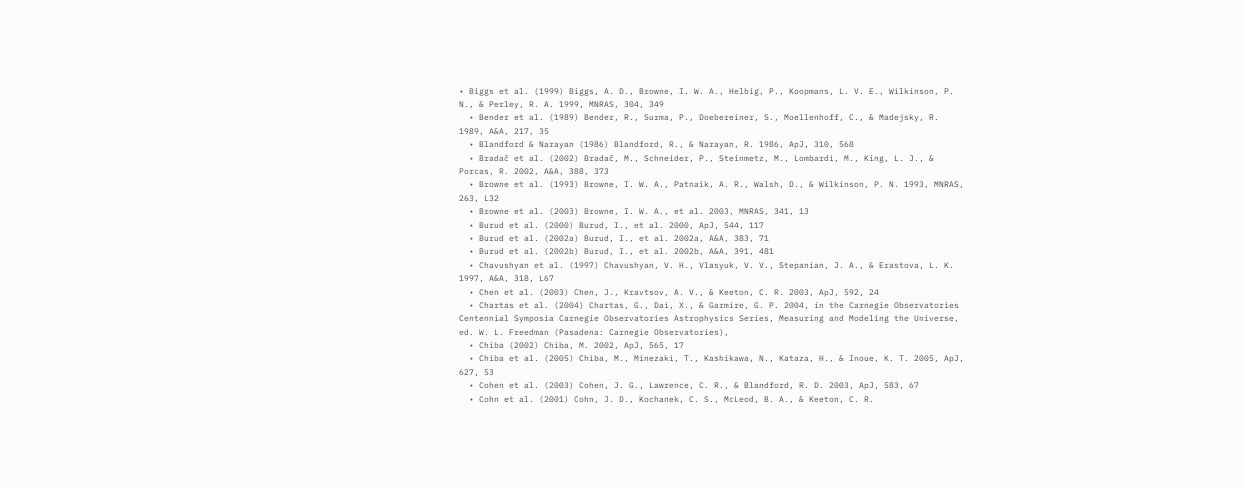• Biggs et al. (1999) Biggs, A. D., Browne, I. W. A., Helbig, P., Koopmans, L. V. E., Wilkinson, P. N., & Perley, R. A. 1999, MNRAS, 304, 349
  • Bender et al. (1989) Bender, R., Surma, P., Doebereiner, S., Moellenhoff, C., & Madejsky, R. 1989, A&A, 217, 35
  • Blandford & Narayan (1986) Blandford, R., & Narayan, R. 1986, ApJ, 310, 568
  • Bradač et al. (2002) Bradač, M., Schneider, P., Steinmetz, M., Lombardi, M., King, L. J., & Porcas, R. 2002, A&A, 388, 373
  • Browne et al. (1993) Browne, I. W. A., Patnaik, A. R., Walsh, D., & Wilkinson, P. N. 1993, MNRAS, 263, L32
  • Browne et al. (2003) Browne, I. W. A., et al. 2003, MNRAS, 341, 13
  • Burud et al. (2000) Burud, I., et al. 2000, ApJ, 544, 117
  • Burud et al. (2002a) Burud, I., et al. 2002a, A&A, 383, 71
  • Burud et al. (2002b) Burud, I., et al. 2002b, A&A, 391, 481
  • Chavushyan et al. (1997) Chavushyan, V. H., Vlasyuk, V. V., Stepanian, J. A., & Erastova, L. K. 1997, A&A, 318, L67
  • Chen et al. (2003) Chen, J., Kravtsov, A. V., & Keeton, C. R. 2003, ApJ, 592, 24
  • Chartas et al. (2004) Chartas, G., Dai, X., & Garmire, G. P. 2004, in the Carnegie Observatories Centennial Symposia Carnegie Observatories Astrophysics Series, Measuring and Modeling the Universe, ed. W. L. Freedman (Pasadena: Carnegie Observatories),
  • Chiba (2002) Chiba, M. 2002, ApJ, 565, 17
  • Chiba et al. (2005) Chiba, M., Minezaki, T., Kashikawa, N., Kataza, H., & Inoue, K. T. 2005, ApJ, 627, 53
  • Cohen et al. (2003) Cohen, J. G., Lawrence, C. R., & Blandford, R. D. 2003, ApJ, 583, 67
  • Cohn et al. (2001) Cohn, J. D., Kochanek, C. S., McLeod, B. A., & Keeton, C. R.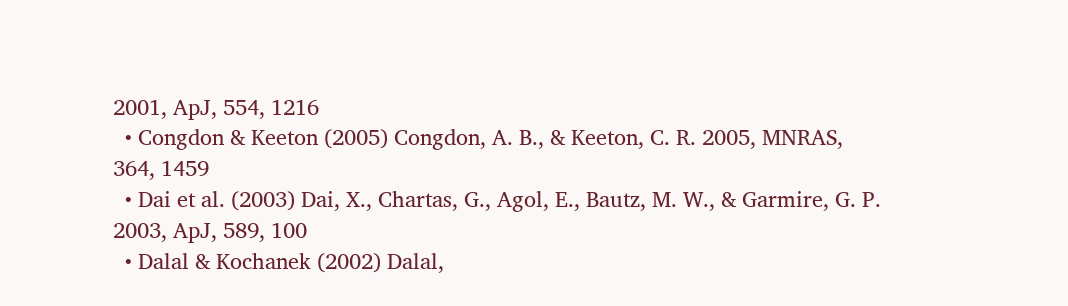2001, ApJ, 554, 1216
  • Congdon & Keeton (2005) Congdon, A. B., & Keeton, C. R. 2005, MNRAS, 364, 1459
  • Dai et al. (2003) Dai, X., Chartas, G., Agol, E., Bautz, M. W., & Garmire, G. P. 2003, ApJ, 589, 100
  • Dalal & Kochanek (2002) Dalal,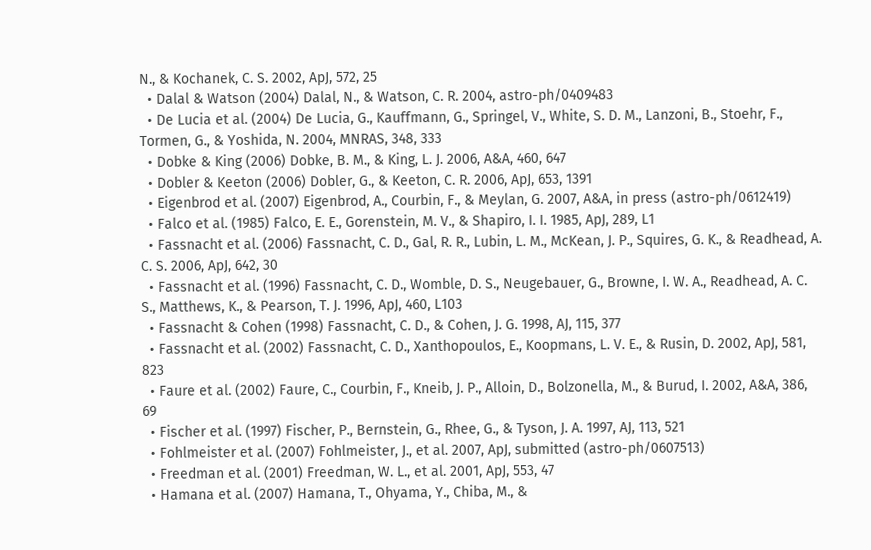N., & Kochanek, C. S. 2002, ApJ, 572, 25
  • Dalal & Watson (2004) Dalal, N., & Watson, C. R. 2004, astro-ph/0409483
  • De Lucia et al. (2004) De Lucia, G., Kauffmann, G., Springel, V., White, S. D. M., Lanzoni, B., Stoehr, F., Tormen, G., & Yoshida, N. 2004, MNRAS, 348, 333
  • Dobke & King (2006) Dobke, B. M., & King, L. J. 2006, A&A, 460, 647
  • Dobler & Keeton (2006) Dobler, G., & Keeton, C. R. 2006, ApJ, 653, 1391
  • Eigenbrod et al. (2007) Eigenbrod, A., Courbin, F., & Meylan, G. 2007, A&A, in press (astro-ph/0612419)
  • Falco et al. (1985) Falco, E. E., Gorenstein, M. V., & Shapiro, I. I. 1985, ApJ, 289, L1
  • Fassnacht et al. (2006) Fassnacht, C. D., Gal, R. R., Lubin, L. M., McKean, J. P., Squires, G. K., & Readhead, A. C. S. 2006, ApJ, 642, 30
  • Fassnacht et al. (1996) Fassnacht, C. D., Womble, D. S., Neugebauer, G., Browne, I. W. A., Readhead, A. C. S., Matthews, K., & Pearson, T. J. 1996, ApJ, 460, L103
  • Fassnacht & Cohen (1998) Fassnacht, C. D., & Cohen, J. G. 1998, AJ, 115, 377
  • Fassnacht et al. (2002) Fassnacht, C. D., Xanthopoulos, E., Koopmans, L. V. E., & Rusin, D. 2002, ApJ, 581, 823
  • Faure et al. (2002) Faure, C., Courbin, F., Kneib, J. P., Alloin, D., Bolzonella, M., & Burud, I. 2002, A&A, 386, 69
  • Fischer et al. (1997) Fischer, P., Bernstein, G., Rhee, G., & Tyson, J. A. 1997, AJ, 113, 521
  • Fohlmeister et al. (2007) Fohlmeister, J., et al. 2007, ApJ, submitted (astro-ph/0607513)
  • Freedman et al. (2001) Freedman, W. L., et al. 2001, ApJ, 553, 47
  • Hamana et al. (2007) Hamana, T., Ohyama, Y., Chiba, M., &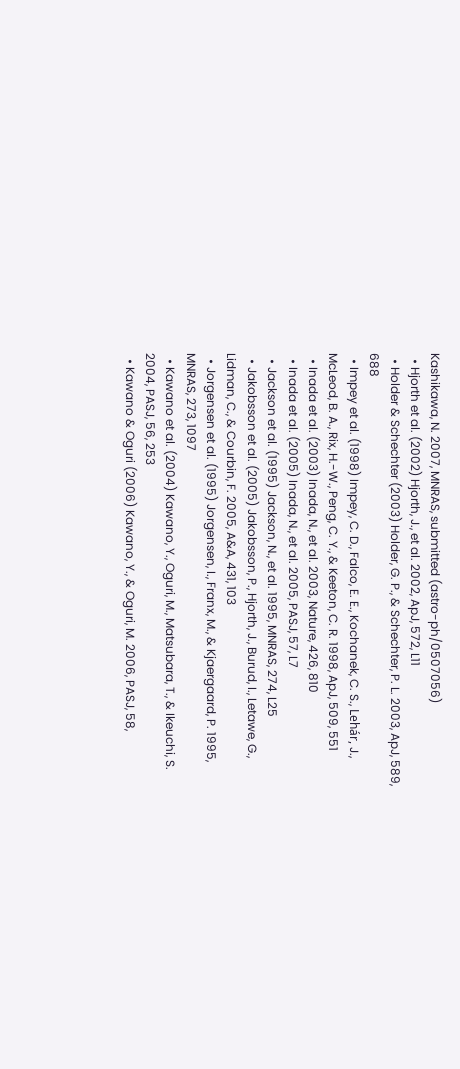Kashikawa, N. 2007, MNRAS, submitted (astro-ph/0507056)
  • Hjorth et al. (2002) Hjorth, J., et al. 2002, ApJ, 572, L11
  • Holder & Schechter (2003) Holder, G. P., & Schechter, P. L. 2003, ApJ, 589, 688
  • Impey et al. (1998) Impey, C. D., Falco, E. E., Kochanek, C. S., Lehár, J., McLeod, B. A., Rix, H.-W., Peng, C. Y., & Keeton, C. R. 1998, ApJ, 509, 551
  • Inada et al. (2003) Inada, N., et al. 2003, Nature, 426, 810
  • Inada et al. (2005) Inada, N., et al. 2005, PASJ, 57, L7
  • Jackson et al. (1995) Jackson, N., et al. 1995, MNRAS, 274, L25
  • Jakobsson et al. (2005) Jakobsson, P., Hjorth, J., Burud, I., Letawe, G., Lidman, C., & Courbin, F. 2005, A&A, 431, 103
  • Jorgensen et al. (1995) Jorgensen, I., Franx, M., & Kjaergaard, P. 1995, MNRAS, 273, 1097
  • Kawano et al. (2004) Kawano, Y., Oguri, M., Matsubara, T., & Ikeuchi, S. 2004, PASJ, 56, 253
  • Kawano & Oguri (2006) Kawano, Y., & Oguri, M. 2006, PASJ, 58,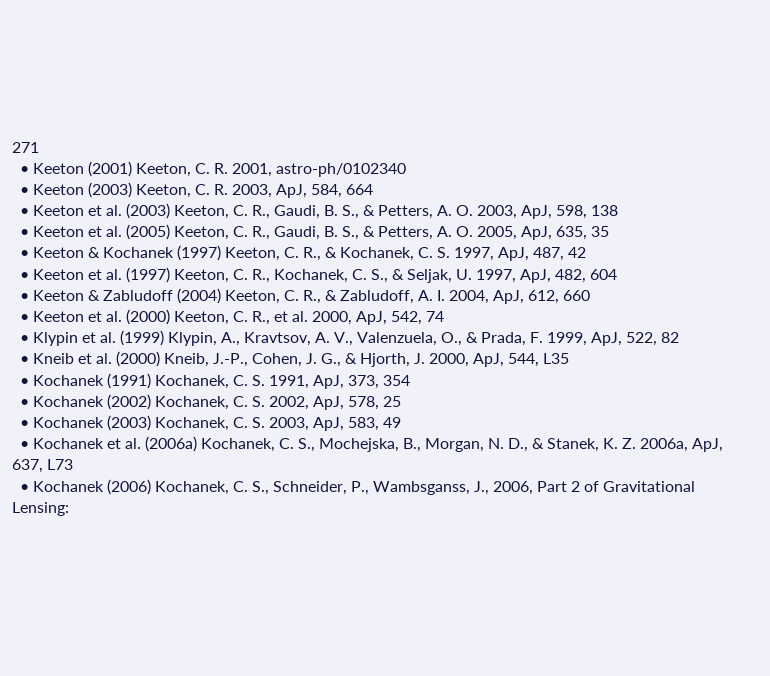271
  • Keeton (2001) Keeton, C. R. 2001, astro-ph/0102340
  • Keeton (2003) Keeton, C. R. 2003, ApJ, 584, 664
  • Keeton et al. (2003) Keeton, C. R., Gaudi, B. S., & Petters, A. O. 2003, ApJ, 598, 138
  • Keeton et al. (2005) Keeton, C. R., Gaudi, B. S., & Petters, A. O. 2005, ApJ, 635, 35
  • Keeton & Kochanek (1997) Keeton, C. R., & Kochanek, C. S. 1997, ApJ, 487, 42
  • Keeton et al. (1997) Keeton, C. R., Kochanek, C. S., & Seljak, U. 1997, ApJ, 482, 604
  • Keeton & Zabludoff (2004) Keeton, C. R., & Zabludoff, A. I. 2004, ApJ, 612, 660
  • Keeton et al. (2000) Keeton, C. R., et al. 2000, ApJ, 542, 74
  • Klypin et al. (1999) Klypin, A., Kravtsov, A. V., Valenzuela, O., & Prada, F. 1999, ApJ, 522, 82
  • Kneib et al. (2000) Kneib, J.-P., Cohen, J. G., & Hjorth, J. 2000, ApJ, 544, L35
  • Kochanek (1991) Kochanek, C. S. 1991, ApJ, 373, 354
  • Kochanek (2002) Kochanek, C. S. 2002, ApJ, 578, 25
  • Kochanek (2003) Kochanek, C. S. 2003, ApJ, 583, 49
  • Kochanek et al. (2006a) Kochanek, C. S., Mochejska, B., Morgan, N. D., & Stanek, K. Z. 2006a, ApJ, 637, L73
  • Kochanek (2006) Kochanek, C. S., Schneider, P., Wambsganss, J., 2006, Part 2 of Gravitational Lensing: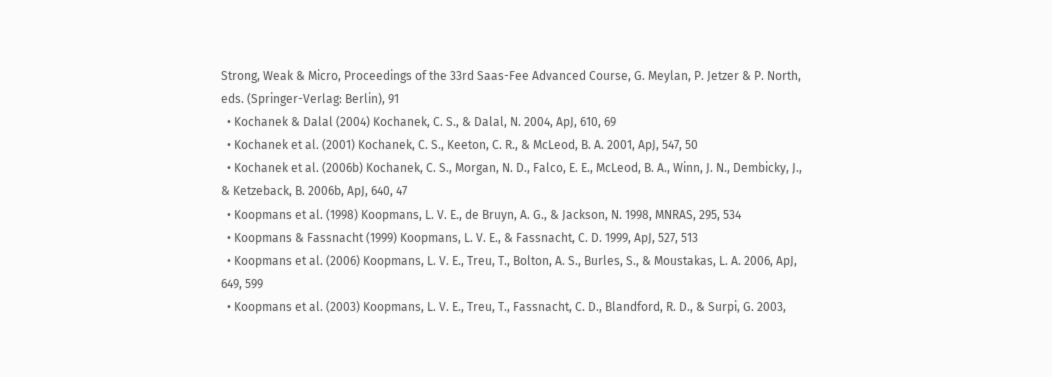Strong, Weak & Micro, Proceedings of the 33rd Saas-Fee Advanced Course, G. Meylan, P. Jetzer & P. North, eds. (Springer-Verlag: Berlin), 91
  • Kochanek & Dalal (2004) Kochanek, C. S., & Dalal, N. 2004, ApJ, 610, 69
  • Kochanek et al. (2001) Kochanek, C. S., Keeton, C. R., & McLeod, B. A. 2001, ApJ, 547, 50
  • Kochanek et al. (2006b) Kochanek, C. S., Morgan, N. D., Falco, E. E., McLeod, B. A., Winn, J. N., Dembicky, J., & Ketzeback, B. 2006b, ApJ, 640, 47
  • Koopmans et al. (1998) Koopmans, L. V. E., de Bruyn, A. G., & Jackson, N. 1998, MNRAS, 295, 534
  • Koopmans & Fassnacht (1999) Koopmans, L. V. E., & Fassnacht, C. D. 1999, ApJ, 527, 513
  • Koopmans et al. (2006) Koopmans, L. V. E., Treu, T., Bolton, A. S., Burles, S., & Moustakas, L. A. 2006, ApJ, 649, 599
  • Koopmans et al. (2003) Koopmans, L. V. E., Treu, T., Fassnacht, C. D., Blandford, R. D., & Surpi, G. 2003,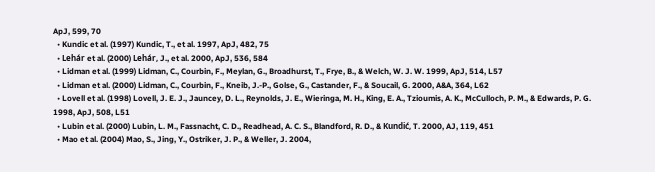ApJ, 599, 70
  • Kundic et al. (1997) Kundic, T., et al. 1997, ApJ, 482, 75
  • Lehár et al. (2000) Lehár, J., et al. 2000, ApJ, 536, 584
  • Lidman et al. (1999) Lidman, C., Courbin, F., Meylan, G., Broadhurst, T., Frye, B., & Welch, W. J. W. 1999, ApJ, 514, L57
  • Lidman et al. (2000) Lidman, C., Courbin, F., Kneib, J.-P., Golse, G., Castander, F., & Soucail, G. 2000, A&A, 364, L62
  • Lovell et al. (1998) Lovell, J. E. J., Jauncey, D. L., Reynolds, J. E., Wieringa, M. H., King, E. A., Tzioumis, A. K., McCulloch, P. M., & Edwards, P. G. 1998, ApJ, 508, L51
  • Lubin et al. (2000) Lubin, L. M., Fassnacht, C. D., Readhead, A. C. S., Blandford, R. D., & Kundić, T. 2000, AJ, 119, 451
  • Mao et al. (2004) Mao, S., Jing, Y., Ostriker, J. P., & Weller, J. 2004,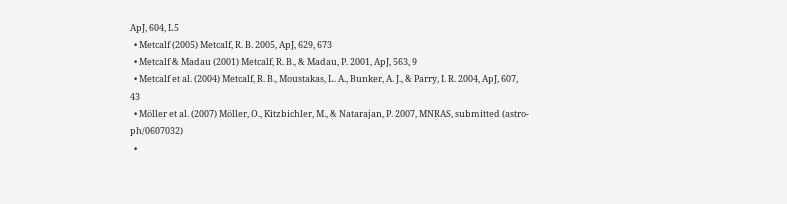ApJ, 604, L5
  • Metcalf (2005) Metcalf, R. B. 2005, ApJ, 629, 673
  • Metcalf & Madau (2001) Metcalf, R. B., & Madau, P. 2001, ApJ, 563, 9
  • Metcalf et al. (2004) Metcalf, R. B., Moustakas, L. A., Bunker, A. J., & Parry, I. R. 2004, ApJ, 607, 43
  • Möller et al. (2007) Möller, O., Kitzbichler, M., & Natarajan, P. 2007, MNRAS, submitted (astro-ph/0607032)
  •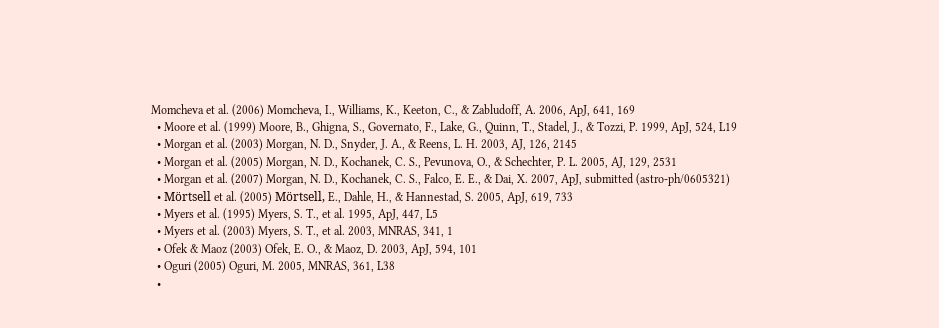Momcheva et al. (2006) Momcheva, I., Williams, K., Keeton, C., & Zabludoff, A. 2006, ApJ, 641, 169
  • Moore et al. (1999) Moore, B., Ghigna, S., Governato, F., Lake, G., Quinn, T., Stadel, J., & Tozzi, P. 1999, ApJ, 524, L19
  • Morgan et al. (2003) Morgan, N. D., Snyder, J. A., & Reens, L. H. 2003, AJ, 126, 2145
  • Morgan et al. (2005) Morgan, N. D., Kochanek, C. S., Pevunova, O., & Schechter, P. L. 2005, AJ, 129, 2531
  • Morgan et al. (2007) Morgan, N. D., Kochanek, C. S., Falco, E. E., & Dai, X. 2007, ApJ, submitted (astro-ph/0605321)
  • Mörtsell et al. (2005) Mörtsell, E., Dahle, H., & Hannestad, S. 2005, ApJ, 619, 733
  • Myers et al. (1995) Myers, S. T., et al. 1995, ApJ, 447, L5
  • Myers et al. (2003) Myers, S. T., et al. 2003, MNRAS, 341, 1
  • Ofek & Maoz (2003) Ofek, E. O., & Maoz, D. 2003, ApJ, 594, 101
  • Oguri (2005) Oguri, M. 2005, MNRAS, 361, L38
  •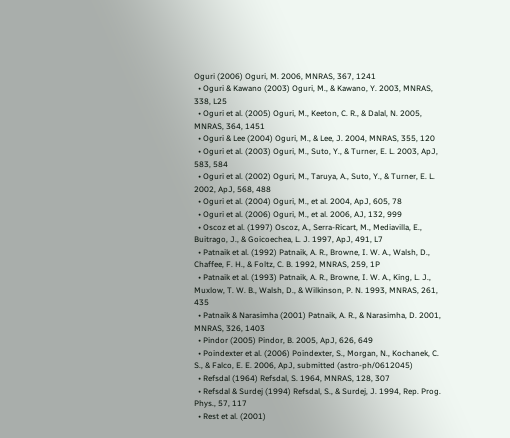Oguri (2006) Oguri, M. 2006, MNRAS, 367, 1241
  • Oguri & Kawano (2003) Oguri, M., & Kawano, Y. 2003, MNRAS, 338, L25
  • Oguri et al. (2005) Oguri, M., Keeton, C. R., & Dalal, N. 2005, MNRAS, 364, 1451
  • Oguri & Lee (2004) Oguri, M., & Lee, J. 2004, MNRAS, 355, 120
  • Oguri et al. (2003) Oguri, M., Suto, Y., & Turner, E. L. 2003, ApJ, 583, 584
  • Oguri et al. (2002) Oguri, M., Taruya, A., Suto, Y., & Turner, E. L. 2002, ApJ, 568, 488
  • Oguri et al. (2004) Oguri, M., et al. 2004, ApJ, 605, 78
  • Oguri et al. (2006) Oguri, M., et al. 2006, AJ, 132, 999
  • Oscoz et al. (1997) Oscoz, A., Serra-Ricart, M., Mediavilla, E., Buitrago, J., & Goicoechea, L. J. 1997, ApJ, 491, L7
  • Patnaik et al. (1992) Patnaik, A. R., Browne, I. W. A., Walsh, D., Chaffee, F. H., & Foltz, C. B. 1992, MNRAS, 259, 1P
  • Patnaik et al. (1993) Patnaik, A. R., Browne, I. W. A., King, L. J., Muxlow, T. W. B., Walsh, D., & Wilkinson, P. N. 1993, MNRAS, 261, 435
  • Patnaik & Narasimha (2001) Patnaik, A. R., & Narasimha, D. 2001, MNRAS, 326, 1403
  • Pindor (2005) Pindor, B. 2005, ApJ, 626, 649
  • Poindexter et al. (2006) Poindexter, S., Morgan, N., Kochanek, C. S., & Falco, E. E. 2006, ApJ, submitted (astro-ph/0612045)
  • Refsdal (1964) Refsdal, S. 1964, MNRAS, 128, 307
  • Refsdal & Surdej (1994) Refsdal, S., & Surdej, J. 1994, Rep. Prog. Phys., 57, 117
  • Rest et al. (2001)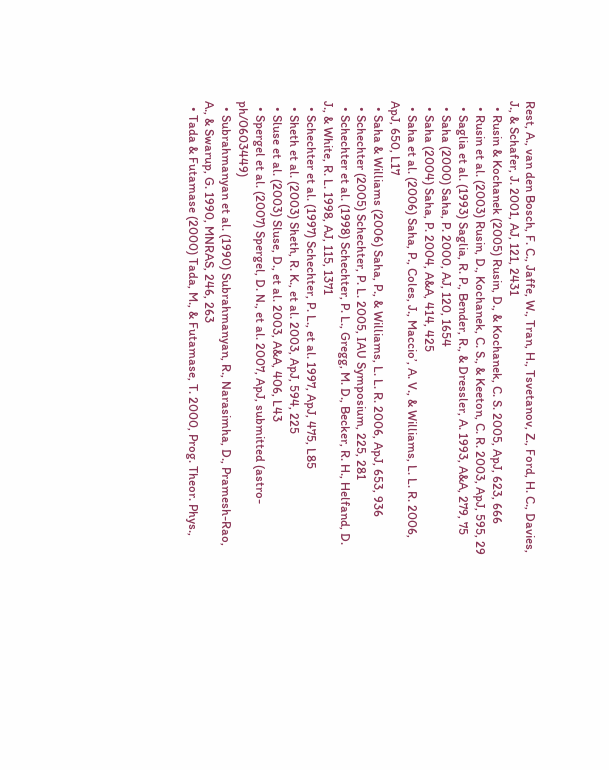Rest, A., van den Bosch, F. C., Jaffe, W., Tran, H., Tsvetanov, Z., Ford, H. C., Davies, J., & Schafer, J. 2001, AJ, 121, 2431
  • Rusin & Kochanek (2005) Rusin, D., & Kochanek, C. S. 2005, ApJ, 623, 666
  • Rusin et al. (2003) Rusin, D., Kochanek, C. S., & Keeton, C. R. 2003, ApJ, 595, 29
  • Saglia et al. (1993) Saglia, R. P., Bender, R., & Dressler, A. 1993, A&A, 279, 75
  • Saha (2000) Saha, P. 2000, AJ, 120, 1654
  • Saha (2004) Saha, P. 2004, A&A, 414, 425
  • Saha et al. (2006) Saha, P., Coles, J., Maccio’, A. V., & Williams, L. L. R. 2006, ApJ, 650, L17
  • Saha & Williams (2006) Saha, P., & Williams, L. L. R. 2006, ApJ, 653, 936
  • Schechter (2005) Schechter, P. L. 2005, IAU Symposium, 225, 281
  • Schechter et al. (1998) Schechter, P. L., Gregg, M. D., Becker, R. H., Helfand, D. J., & White, R. L. 1998, AJ, 115, 1371
  • Schechter et al. (1997) Schechter, P. L., et al. 1997, ApJ, 475, L85
  • Sheth et al. (2003) Sheth, R. K., et al. 2003, ApJ, 594, 225
  • Sluse et al. (2003) Sluse, D., et al. 2003, A&A, 406, L43
  • Spergel et al. (2007) Spergel, D. N., et al. 2007, ApJ, submitted (astro-ph/0603449)
  • Subrahmanyan et al. (1990) Subrahmanyan, R., Narasimha, D., Pramesh-Rao, A., & Swarup, G. 1990, MNRAS, 246, 263
  • Tada & Futamase (2000) Tada, M., & Futamase, T. 2000, Prog. Theor. Phys.,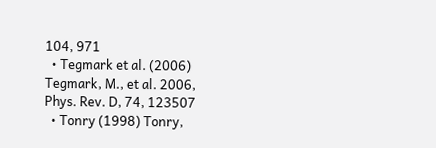104, 971
  • Tegmark et al. (2006) Tegmark, M., et al. 2006, Phys. Rev. D, 74, 123507
  • Tonry (1998) Tonry,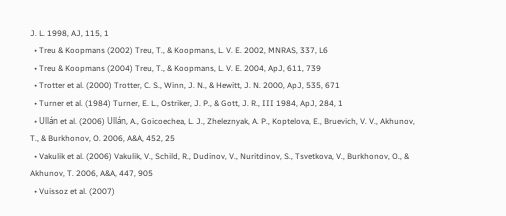J. L. 1998, AJ, 115, 1
  • Treu & Koopmans (2002) Treu, T., & Koopmans, L. V. E. 2002, MNRAS, 337, L6
  • Treu & Koopmans (2004) Treu, T., & Koopmans, L. V. E. 2004, ApJ, 611, 739
  • Trotter et al. (2000) Trotter, C. S., Winn, J. N., & Hewitt, J. N. 2000, ApJ, 535, 671
  • Turner et al. (1984) Turner, E. L., Ostriker, J. P., & Gott, J. R., III 1984, ApJ, 284, 1
  • Ullán et al. (2006) Ullán, A., Goicoechea, L. J., Zheleznyak, A. P., Koptelova, E., Bruevich, V. V., Akhunov, T., & Burkhonov, O. 2006, A&A, 452, 25
  • Vakulik et al. (2006) Vakulik, V., Schild, R., Dudinov, V., Nuritdinov, S., Tsvetkova, V., Burkhonov, O., & Akhunov, T. 2006, A&A, 447, 905
  • Vuissoz et al. (2007)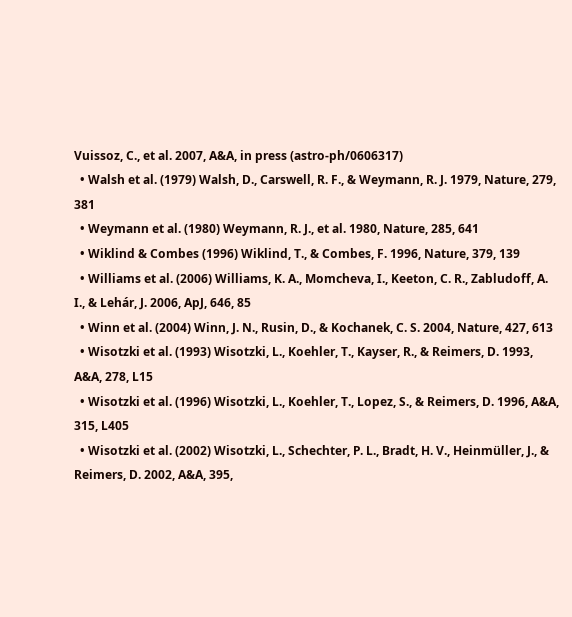Vuissoz, C., et al. 2007, A&A, in press (astro-ph/0606317)
  • Walsh et al. (1979) Walsh, D., Carswell, R. F., & Weymann, R. J. 1979, Nature, 279, 381
  • Weymann et al. (1980) Weymann, R. J., et al. 1980, Nature, 285, 641
  • Wiklind & Combes (1996) Wiklind, T., & Combes, F. 1996, Nature, 379, 139
  • Williams et al. (2006) Williams, K. A., Momcheva, I., Keeton, C. R., Zabludoff, A. I., & Lehár, J. 2006, ApJ, 646, 85
  • Winn et al. (2004) Winn, J. N., Rusin, D., & Kochanek, C. S. 2004, Nature, 427, 613
  • Wisotzki et al. (1993) Wisotzki, L., Koehler, T., Kayser, R., & Reimers, D. 1993, A&A, 278, L15
  • Wisotzki et al. (1996) Wisotzki, L., Koehler, T., Lopez, S., & Reimers, D. 1996, A&A, 315, L405
  • Wisotzki et al. (2002) Wisotzki, L., Schechter, P. L., Bradt, H. V., Heinmüller, J., & Reimers, D. 2002, A&A, 395,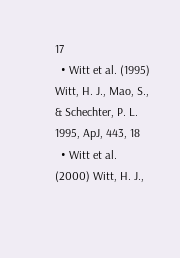17
  • Witt et al. (1995) Witt, H. J., Mao, S., & Schechter, P. L. 1995, ApJ, 443, 18
  • Witt et al. (2000) Witt, H. J.,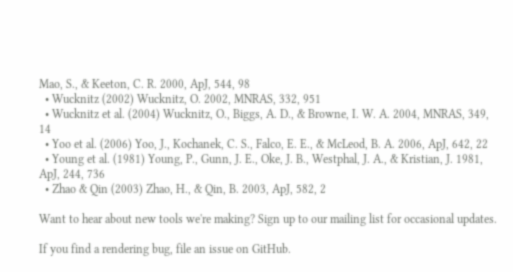Mao, S., & Keeton, C. R. 2000, ApJ, 544, 98
  • Wucknitz (2002) Wucknitz, O. 2002, MNRAS, 332, 951
  • Wucknitz et al. (2004) Wucknitz, O., Biggs, A. D., & Browne, I. W. A. 2004, MNRAS, 349, 14
  • Yoo et al. (2006) Yoo, J., Kochanek, C. S., Falco, E. E., & McLeod, B. A. 2006, ApJ, 642, 22
  • Young et al. (1981) Young, P., Gunn, J. E., Oke, J. B., Westphal, J. A., & Kristian, J. 1981, ApJ, 244, 736
  • Zhao & Qin (2003) Zhao, H., & Qin, B. 2003, ApJ, 582, 2

Want to hear about new tools we're making? Sign up to our mailing list for occasional updates.

If you find a rendering bug, file an issue on GitHub.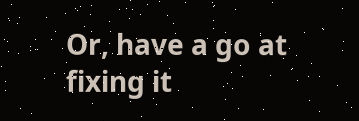Or, have a go at fixing it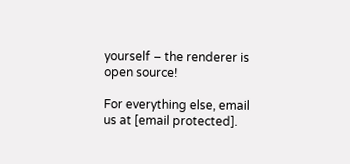yourself – the renderer is open source!

For everything else, email us at [email protected].